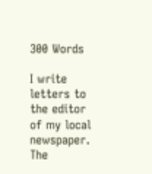300 Words

I write letters to the editor of my local newspaper. The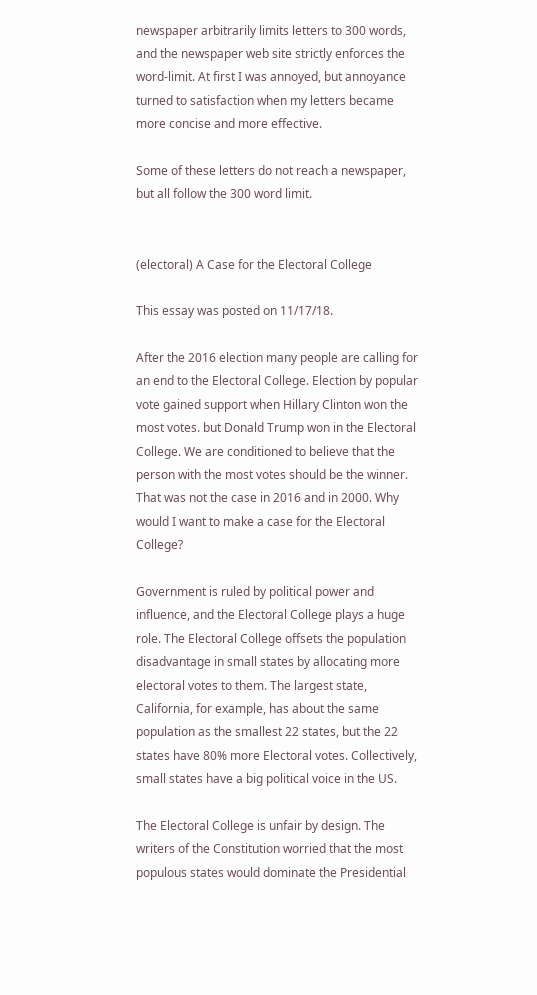newspaper arbitrarily limits letters to 300 words, and the newspaper web site strictly enforces the word-limit. At first I was annoyed, but annoyance turned to satisfaction when my letters became more concise and more effective.

Some of these letters do not reach a newspaper, but all follow the 300 word limit.


(electoral) A Case for the Electoral College

This essay was posted on 11/17/18.

After the 2016 election many people are calling for an end to the Electoral College. Election by popular vote gained support when Hillary Clinton won the most votes. but Donald Trump won in the Electoral College. We are conditioned to believe that the person with the most votes should be the winner. That was not the case in 2016 and in 2000. Why would I want to make a case for the Electoral College?

Government is ruled by political power and influence, and the Electoral College plays a huge role. The Electoral College offsets the population disadvantage in small states by allocating more electoral votes to them. The largest state, California, for example, has about the same population as the smallest 22 states, but the 22 states have 80% more Electoral votes. Collectively, small states have a big political voice in the US.

The Electoral College is unfair by design. The writers of the Constitution worried that the most populous states would dominate the Presidential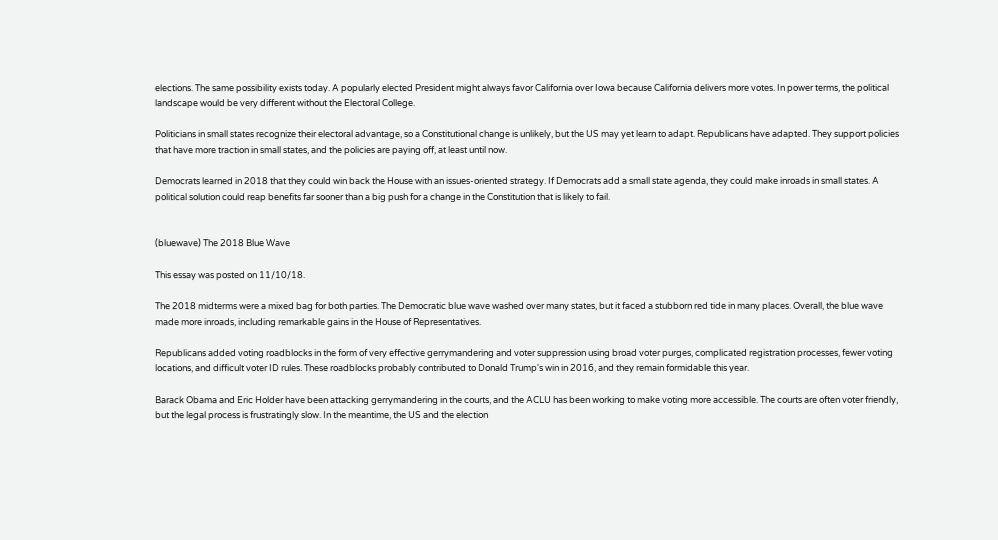elections. The same possibility exists today. A popularly elected President might always favor California over Iowa because California delivers more votes. In power terms, the political landscape would be very different without the Electoral College.

Politicians in small states recognize their electoral advantage, so a Constitutional change is unlikely, but the US may yet learn to adapt. Republicans have adapted. They support policies that have more traction in small states, and the policies are paying off, at least until now.

Democrats learned in 2018 that they could win back the House with an issues-oriented strategy. If Democrats add a small state agenda, they could make inroads in small states. A political solution could reap benefits far sooner than a big push for a change in the Constitution that is likely to fail.


(bluewave) The 2018 Blue Wave

This essay was posted on 11/10/18.

The 2018 midterms were a mixed bag for both parties. The Democratic blue wave washed over many states, but it faced a stubborn red tide in many places. Overall, the blue wave made more inroads, including remarkable gains in the House of Representatives.

Republicans added voting roadblocks in the form of very effective gerrymandering and voter suppression using broad voter purges, complicated registration processes, fewer voting locations, and difficult voter ID rules. These roadblocks probably contributed to Donald Trump's win in 2016, and they remain formidable this year.

Barack Obama and Eric Holder have been attacking gerrymandering in the courts, and the ACLU has been working to make voting more accessible. The courts are often voter friendly, but the legal process is frustratingly slow. In the meantime, the US and the election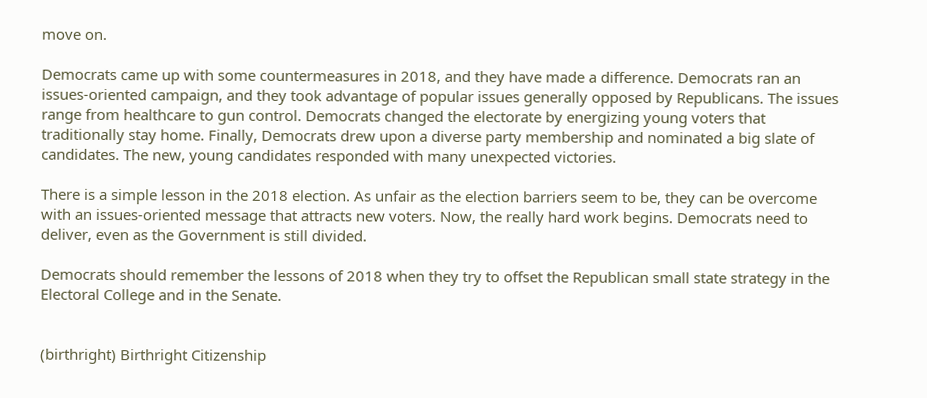move on.

Democrats came up with some countermeasures in 2018, and they have made a difference. Democrats ran an issues-oriented campaign, and they took advantage of popular issues generally opposed by Republicans. The issues range from healthcare to gun control. Democrats changed the electorate by energizing young voters that traditionally stay home. Finally, Democrats drew upon a diverse party membership and nominated a big slate of candidates. The new, young candidates responded with many unexpected victories.

There is a simple lesson in the 2018 election. As unfair as the election barriers seem to be, they can be overcome with an issues-oriented message that attracts new voters. Now, the really hard work begins. Democrats need to deliver, even as the Government is still divided.

Democrats should remember the lessons of 2018 when they try to offset the Republican small state strategy in the Electoral College and in the Senate.


(birthright) Birthright Citizenship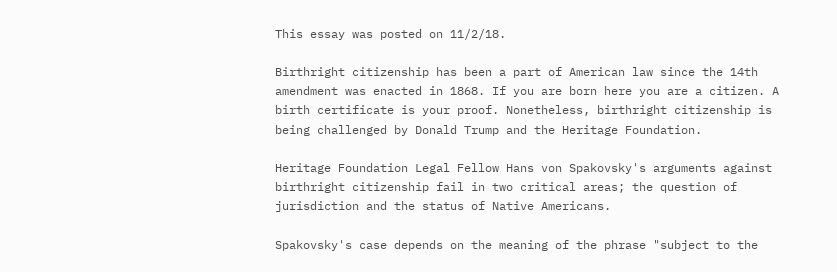This essay was posted on 11/2/18.

Birthright citizenship has been a part of American law since the 14th amendment was enacted in 1868. If you are born here you are a citizen. A birth certificate is your proof. Nonetheless, birthright citizenship is being challenged by Donald Trump and the Heritage Foundation.

Heritage Foundation Legal Fellow Hans von Spakovsky's arguments against birthright citizenship fail in two critical areas; the question of jurisdiction and the status of Native Americans.

Spakovsky's case depends on the meaning of the phrase "subject to the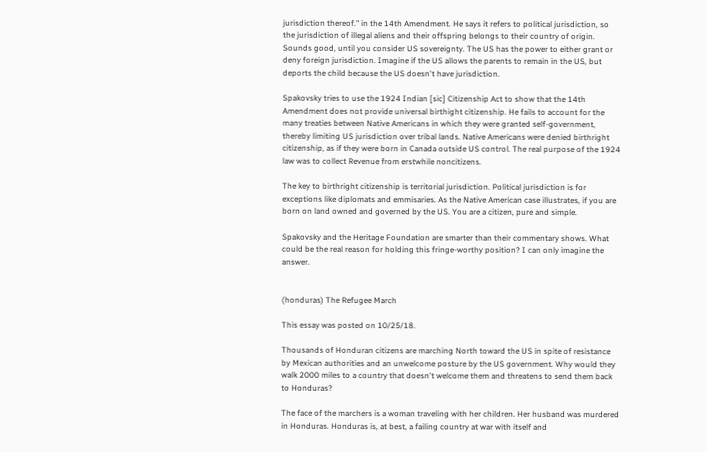jurisdiction thereof." in the 14th Amendment. He says it refers to political jurisdiction, so the jurisdiction of illegal aliens and their offspring belongs to their country of origin. Sounds good, until you consider US sovereignty. The US has the power to either grant or deny foreign jurisdiction. Imagine if the US allows the parents to remain in the US, but deports the child because the US doesn't have jurisdiction.

Spakovsky tries to use the 1924 Indian [sic] Citizenship Act to show that the 14th Amendment does not provide universal birthight citizenship. He fails to account for the many treaties between Native Americans in which they were granted self-government, thereby limiting US jurisdiction over tribal lands. Native Americans were denied birthright citizenship, as if they were born in Canada outside US control. The real purpose of the 1924 law was to collect Revenue from erstwhile noncitizens.

The key to birthright citizenship is territorial jurisdiction. Political jurisdiction is for exceptions like diplomats and emmisaries. As the Native American case illustrates, if you are born on land owned and governed by the US. You are a citizen, pure and simple.

Spakovsky and the Heritage Foundation are smarter than their commentary shows. What could be the real reason for holding this fringe-worthy position? I can only imagine the answer.


(honduras) The Refugee March

This essay was posted on 10/25/18.

Thousands of Honduran citizens are marching North toward the US in spite of resistance by Mexican authorities and an unwelcome posture by the US government. Why would they walk 2000 miles to a country that doesn't welcome them and threatens to send them back to Honduras?

The face of the marchers is a woman traveling with her children. Her husband was murdered in Honduras. Honduras is, at best, a failing country at war with itself and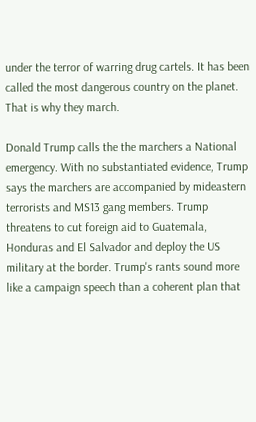under the terror of warring drug cartels. It has been called the most dangerous country on the planet. That is why they march.

Donald Trump calls the the marchers a National emergency. With no substantiated evidence, Trump says the marchers are accompanied by mideastern terrorists and MS13 gang members. Trump threatens to cut foreign aid to Guatemala, Honduras and El Salvador and deploy the US military at the border. Trump's rants sound more like a campaign speech than a coherent plan that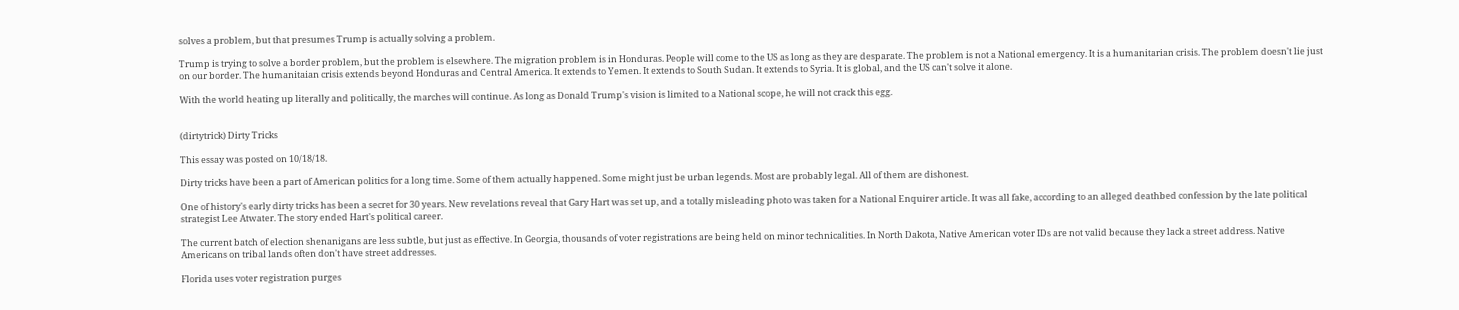solves a problem, but that presumes Trump is actually solving a problem.

Trump is trying to solve a border problem, but the problem is elsewhere. The migration problem is in Honduras. People will come to the US as long as they are desparate. The problem is not a National emergency. It is a humanitarian crisis. The problem doesn't lie just on our border. The humanitaian crisis extends beyond Honduras and Central America. It extends to Yemen. It extends to South Sudan. It extends to Syria. It is global, and the US can't solve it alone.

With the world heating up literally and politically, the marches will continue. As long as Donald Trump's vision is limited to a National scope, he will not crack this egg.


(dirtytrick) Dirty Tricks

This essay was posted on 10/18/18.

Dirty tricks have been a part of American politics for a long time. Some of them actually happened. Some might just be urban legends. Most are probably legal. All of them are dishonest.

One of history's early dirty tricks has been a secret for 30 years. New revelations reveal that Gary Hart was set up, and a totally misleading photo was taken for a National Enquirer article. It was all fake, according to an alleged deathbed confession by the late political strategist Lee Atwater. The story ended Hart's political career.

The current batch of election shenanigans are less subtle, but just as effective. In Georgia, thousands of voter registrations are being held on minor technicalities. In North Dakota, Native American voter IDs are not valid because they lack a street address. Native Americans on tribal lands often don't have street addresses.

Florida uses voter registration purges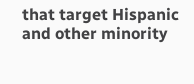that target Hispanic and other minority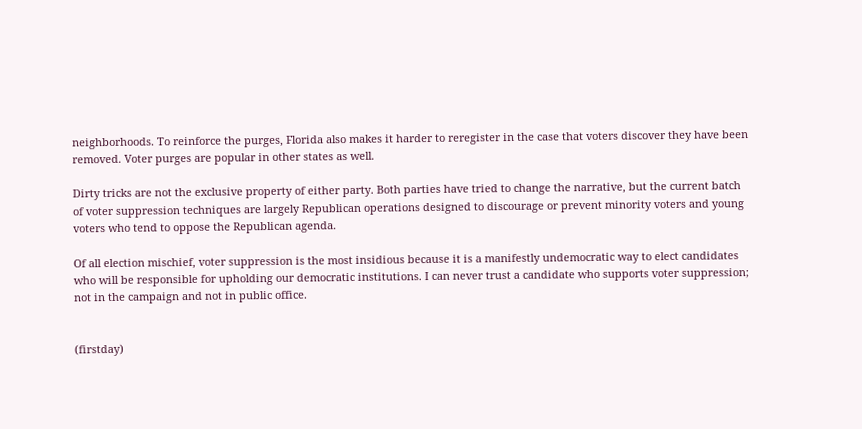neighborhoods. To reinforce the purges, Florida also makes it harder to reregister in the case that voters discover they have been removed. Voter purges are popular in other states as well.

Dirty tricks are not the exclusive property of either party. Both parties have tried to change the narrative, but the current batch of voter suppression techniques are largely Republican operations designed to discourage or prevent minority voters and young voters who tend to oppose the Republican agenda.

Of all election mischief, voter suppression is the most insidious because it is a manifestly undemocratic way to elect candidates who will be responsible for upholding our democratic institutions. I can never trust a candidate who supports voter suppression; not in the campaign and not in public office.


(firstday)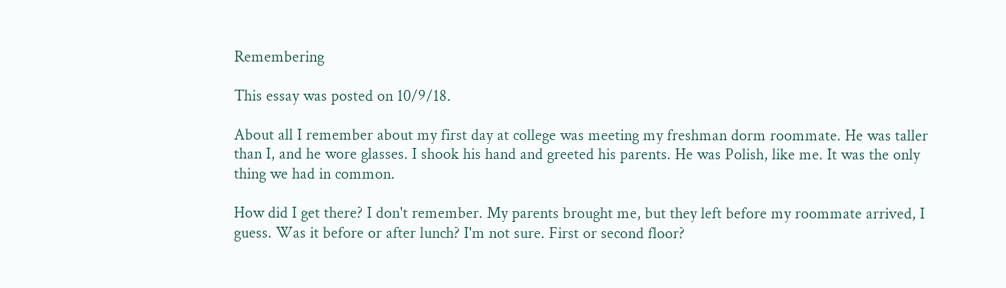Remembering

This essay was posted on 10/9/18.

About all I remember about my first day at college was meeting my freshman dorm roommate. He was taller than I, and he wore glasses. I shook his hand and greeted his parents. He was Polish, like me. It was the only thing we had in common.

How did I get there? I don't remember. My parents brought me, but they left before my roommate arrived, I guess. Was it before or after lunch? I'm not sure. First or second floor?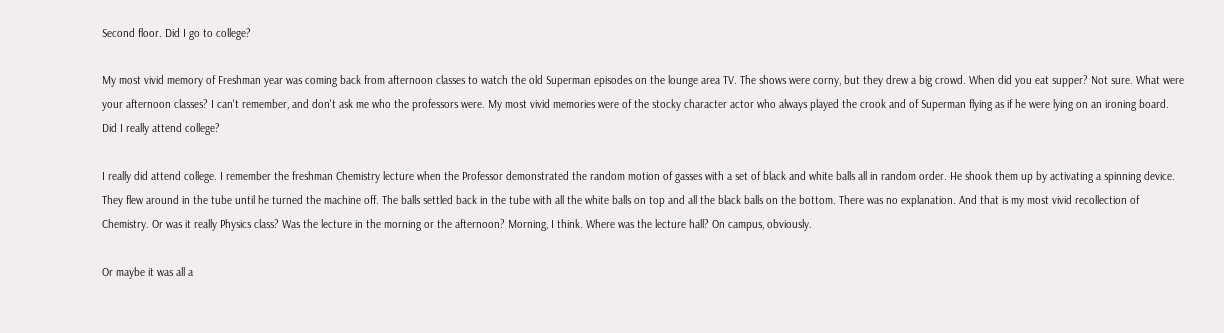Second floor. Did I go to college?

My most vivid memory of Freshman year was coming back from afternoon classes to watch the old Superman episodes on the lounge area TV. The shows were corny, but they drew a big crowd. When did you eat supper? Not sure. What were your afternoon classes? I can't remember, and don't ask me who the professors were. My most vivid memories were of the stocky character actor who always played the crook and of Superman flying as if he were lying on an ironing board. Did I really attend college?

I really did attend college. I remember the freshman Chemistry lecture when the Professor demonstrated the random motion of gasses with a set of black and white balls all in random order. He shook them up by activating a spinning device. They flew around in the tube until he turned the machine off. The balls settled back in the tube with all the white balls on top and all the black balls on the bottom. There was no explanation. And that is my most vivid recollection of Chemistry. Or was it really Physics class? Was the lecture in the morning or the afternoon? Morning, I think. Where was the lecture hall? On campus, obviously.

Or maybe it was all a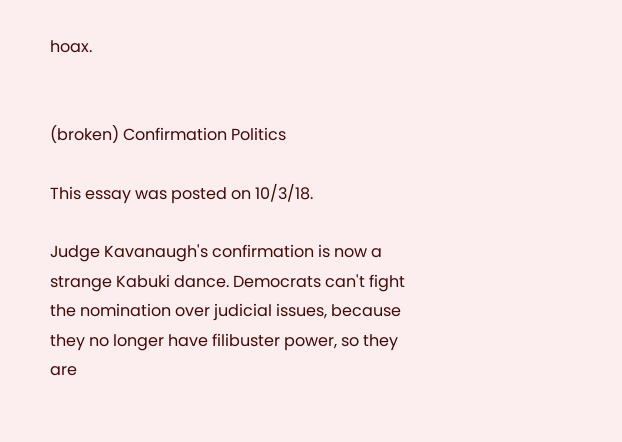hoax.


(broken) Confirmation Politics

This essay was posted on 10/3/18.

Judge Kavanaugh's confirmation is now a strange Kabuki dance. Democrats can't fight the nomination over judicial issues, because they no longer have filibuster power, so they are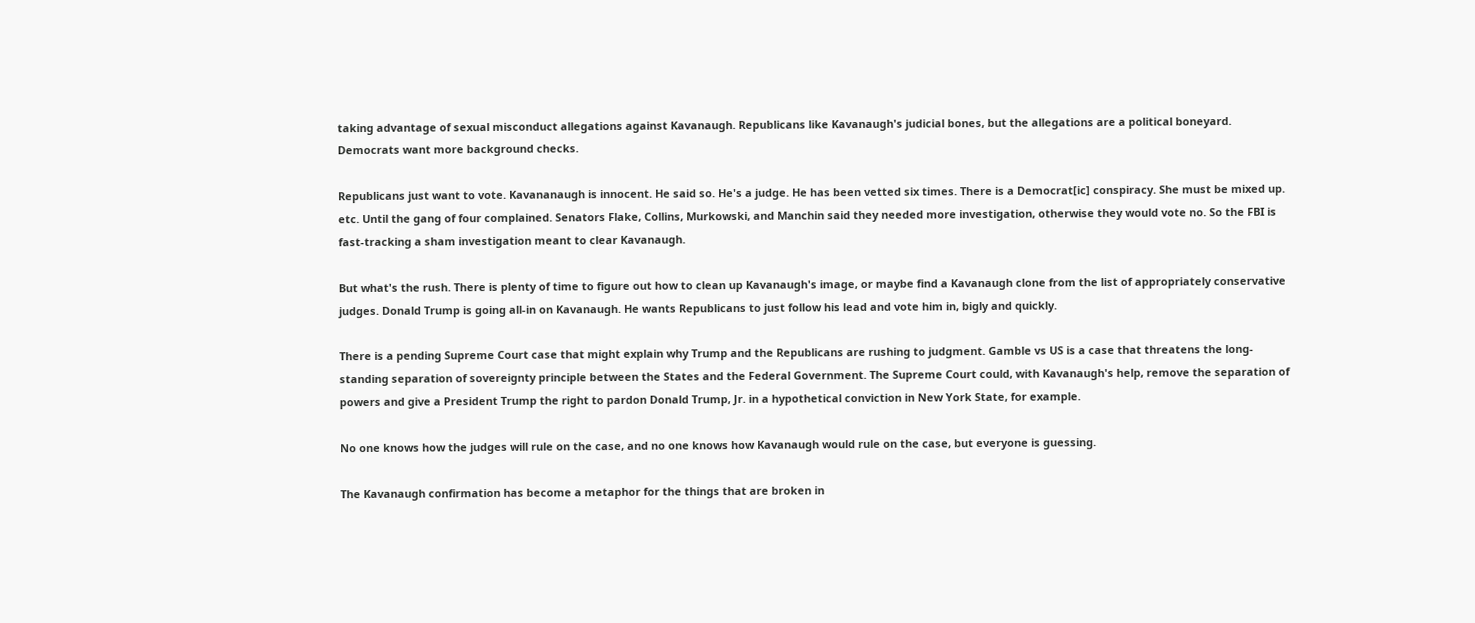taking advantage of sexual misconduct allegations against Kavanaugh. Republicans like Kavanaugh's judicial bones, but the allegations are a political boneyard. Democrats want more background checks.

Republicans just want to vote. Kavananaugh is innocent. He said so. He's a judge. He has been vetted six times. There is a Democrat[ic] conspiracy. She must be mixed up. etc. Until the gang of four complained. Senators Flake, Collins, Murkowski, and Manchin said they needed more investigation, otherwise they would vote no. So the FBI is fast-tracking a sham investigation meant to clear Kavanaugh.

But what's the rush. There is plenty of time to figure out how to clean up Kavanaugh's image, or maybe find a Kavanaugh clone from the list of appropriately conservative judges. Donald Trump is going all-in on Kavanaugh. He wants Republicans to just follow his lead and vote him in, bigly and quickly.

There is a pending Supreme Court case that might explain why Trump and the Republicans are rushing to judgment. Gamble vs US is a case that threatens the long-standing separation of sovereignty principle between the States and the Federal Government. The Supreme Court could, with Kavanaugh's help, remove the separation of powers and give a President Trump the right to pardon Donald Trump, Jr. in a hypothetical conviction in New York State, for example.

No one knows how the judges will rule on the case, and no one knows how Kavanaugh would rule on the case, but everyone is guessing.

The Kavanaugh confirmation has become a metaphor for the things that are broken in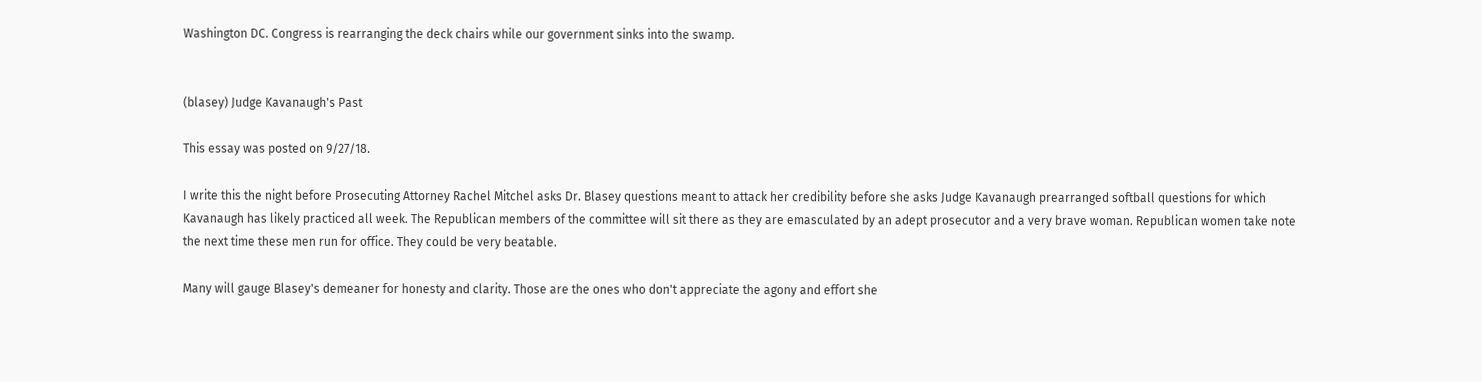Washington DC. Congress is rearranging the deck chairs while our government sinks into the swamp.


(blasey) Judge Kavanaugh's Past

This essay was posted on 9/27/18.

I write this the night before Prosecuting Attorney Rachel Mitchel asks Dr. Blasey questions meant to attack her credibility before she asks Judge Kavanaugh prearranged softball questions for which Kavanaugh has likely practiced all week. The Republican members of the committee will sit there as they are emasculated by an adept prosecutor and a very brave woman. Republican women take note the next time these men run for office. They could be very beatable.

Many will gauge Blasey's demeaner for honesty and clarity. Those are the ones who don't appreciate the agony and effort she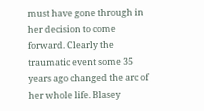must have gone through in her decision to come forward. Clearly the traumatic event some 35 years ago changed the arc of her whole life. Blasey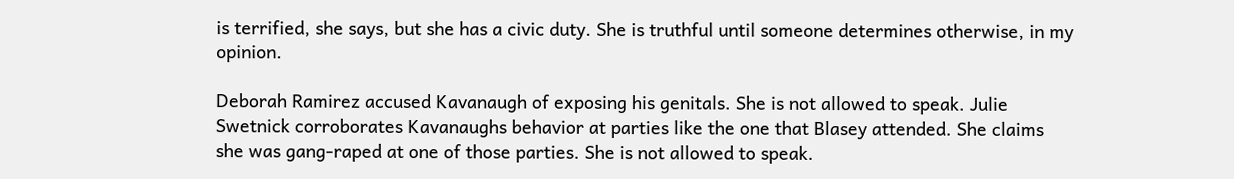is terrified, she says, but she has a civic duty. She is truthful until someone determines otherwise, in my opinion.

Deborah Ramirez accused Kavanaugh of exposing his genitals. She is not allowed to speak. Julie Swetnick corroborates Kavanaughs behavior at parties like the one that Blasey attended. She claims she was gang-raped at one of those parties. She is not allowed to speak.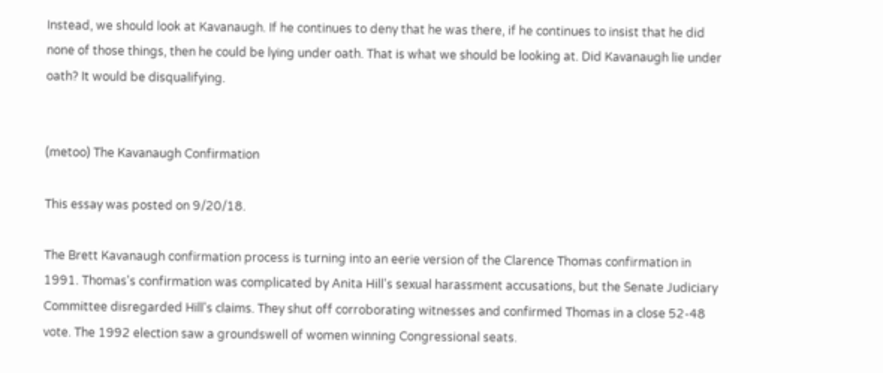Instead, we should look at Kavanaugh. If he continues to deny that he was there, if he continues to insist that he did none of those things, then he could be lying under oath. That is what we should be looking at. Did Kavanaugh lie under oath? It would be disqualifying.


(metoo) The Kavanaugh Confirmation

This essay was posted on 9/20/18.

The Brett Kavanaugh confirmation process is turning into an eerie version of the Clarence Thomas confirmation in 1991. Thomas's confirmation was complicated by Anita Hill's sexual harassment accusations, but the Senate Judiciary Committee disregarded Hill's claims. They shut off corroborating witnesses and confirmed Thomas in a close 52-48 vote. The 1992 election saw a groundswell of women winning Congressional seats.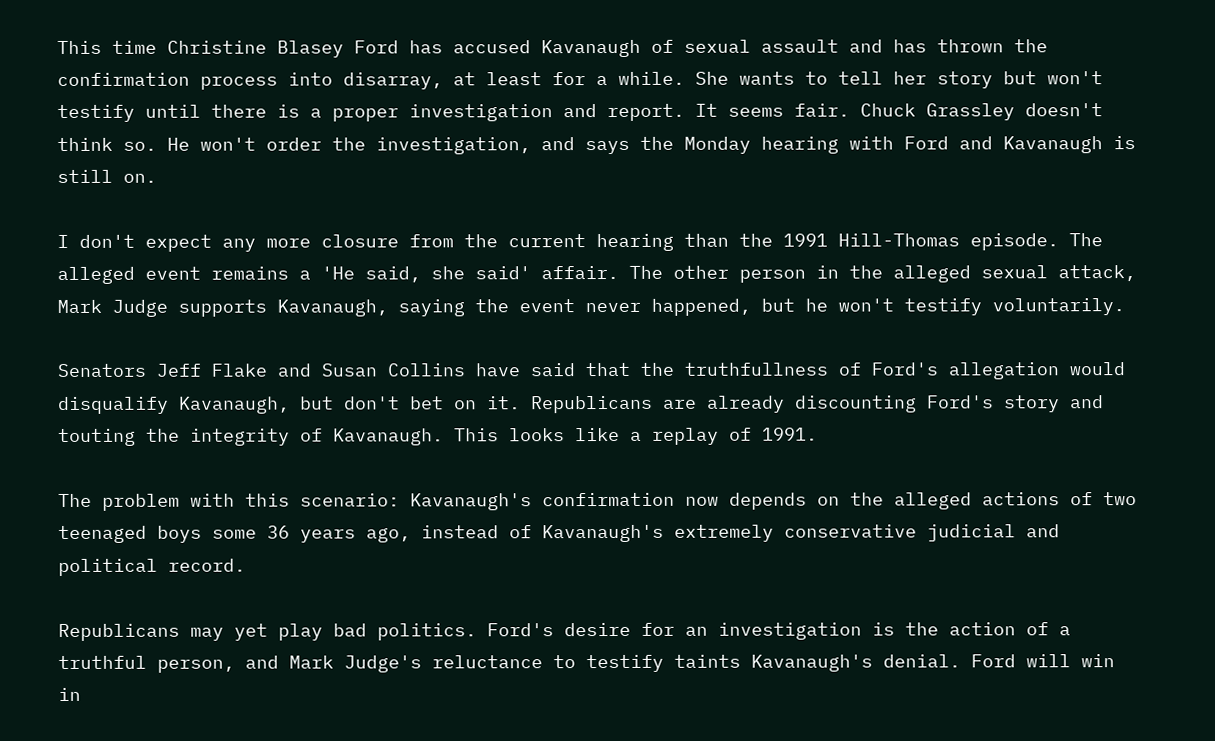This time Christine Blasey Ford has accused Kavanaugh of sexual assault and has thrown the confirmation process into disarray, at least for a while. She wants to tell her story but won't testify until there is a proper investigation and report. It seems fair. Chuck Grassley doesn't think so. He won't order the investigation, and says the Monday hearing with Ford and Kavanaugh is still on.

I don't expect any more closure from the current hearing than the 1991 Hill-Thomas episode. The alleged event remains a 'He said, she said' affair. The other person in the alleged sexual attack, Mark Judge supports Kavanaugh, saying the event never happened, but he won't testify voluntarily.

Senators Jeff Flake and Susan Collins have said that the truthfullness of Ford's allegation would disqualify Kavanaugh, but don't bet on it. Republicans are already discounting Ford's story and touting the integrity of Kavanaugh. This looks like a replay of 1991.

The problem with this scenario: Kavanaugh's confirmation now depends on the alleged actions of two teenaged boys some 36 years ago, instead of Kavanaugh's extremely conservative judicial and political record.

Republicans may yet play bad politics. Ford's desire for an investigation is the action of a truthful person, and Mark Judge's reluctance to testify taints Kavanaugh's denial. Ford will win in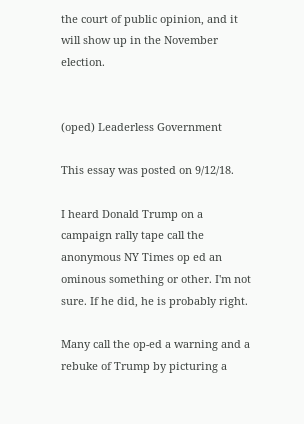the court of public opinion, and it will show up in the November election.


(oped) Leaderless Government

This essay was posted on 9/12/18.

I heard Donald Trump on a campaign rally tape call the anonymous NY Times op ed an ominous something or other. I'm not sure. If he did, he is probably right.

Many call the op-ed a warning and a rebuke of Trump by picturing a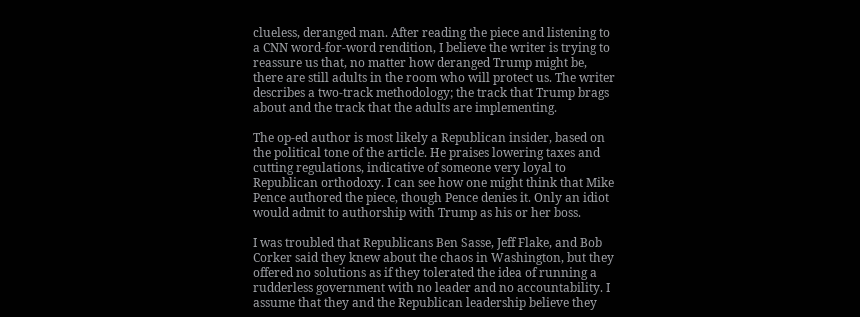clueless, deranged man. After reading the piece and listening to a CNN word-for-word rendition, I believe the writer is trying to reassure us that, no matter how deranged Trump might be, there are still adults in the room who will protect us. The writer describes a two-track methodology; the track that Trump brags about and the track that the adults are implementing.

The op-ed author is most likely a Republican insider, based on the political tone of the article. He praises lowering taxes and cutting regulations, indicative of someone very loyal to Republican orthodoxy. I can see how one might think that Mike Pence authored the piece, though Pence denies it. Only an idiot would admit to authorship with Trump as his or her boss.

I was troubled that Republicans Ben Sasse, Jeff Flake, and Bob Corker said they knew about the chaos in Washington, but they offered no solutions as if they tolerated the idea of running a rudderless government with no leader and no accountability. I assume that they and the Republican leadership believe they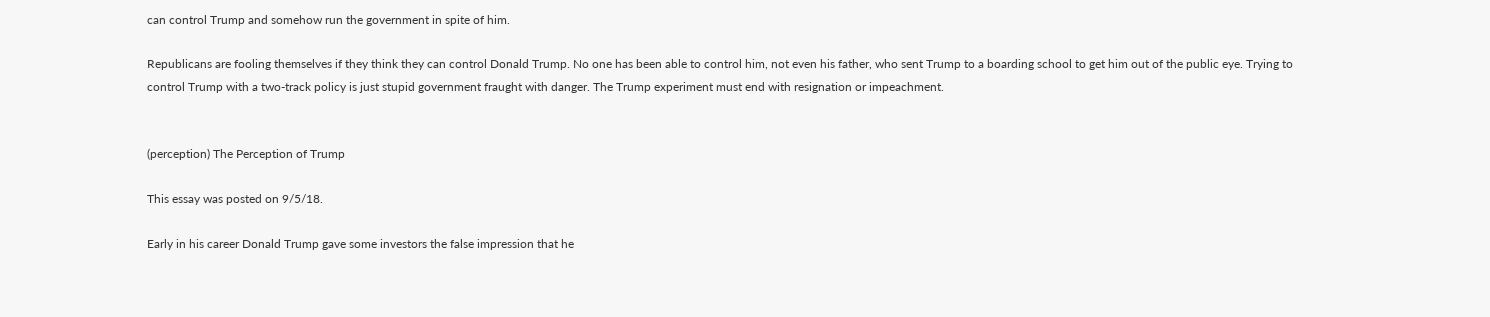can control Trump and somehow run the government in spite of him.

Republicans are fooling themselves if they think they can control Donald Trump. No one has been able to control him, not even his father, who sent Trump to a boarding school to get him out of the public eye. Trying to control Trump with a two-track policy is just stupid government fraught with danger. The Trump experiment must end with resignation or impeachment.


(perception) The Perception of Trump

This essay was posted on 9/5/18.

Early in his career Donald Trump gave some investors the false impression that he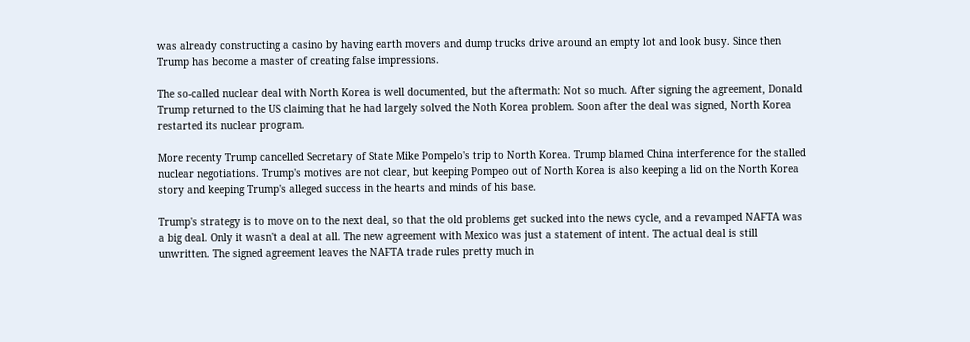was already constructing a casino by having earth movers and dump trucks drive around an empty lot and look busy. Since then Trump has become a master of creating false impressions.

The so-called nuclear deal with North Korea is well documented, but the aftermath: Not so much. After signing the agreement, Donald Trump returned to the US claiming that he had largely solved the Noth Korea problem. Soon after the deal was signed, North Korea restarted its nuclear program.

More recenty Trump cancelled Secretary of State Mike Pompelo's trip to North Korea. Trump blamed China interference for the stalled nuclear negotiations. Trump's motives are not clear, but keeping Pompeo out of North Korea is also keeping a lid on the North Korea story and keeping Trump's alleged success in the hearts and minds of his base.

Trump's strategy is to move on to the next deal, so that the old problems get sucked into the news cycle, and a revamped NAFTA was a big deal. Only it wasn't a deal at all. The new agreement with Mexico was just a statement of intent. The actual deal is still unwritten. The signed agreement leaves the NAFTA trade rules pretty much in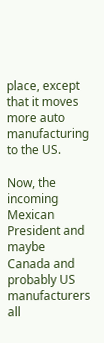place, except that it moves more auto manufacturing to the US.

Now, the incoming Mexican President and maybe Canada and probably US manufacturers all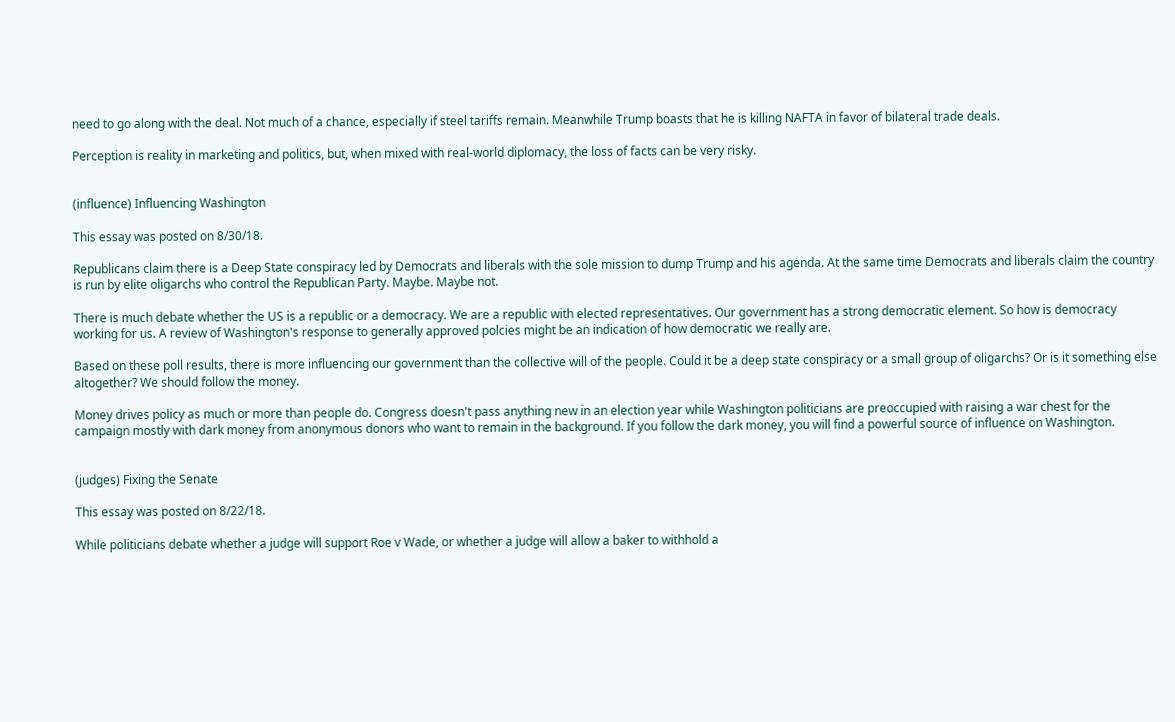need to go along with the deal. Not much of a chance, especially if steel tariffs remain. Meanwhile Trump boasts that he is killing NAFTA in favor of bilateral trade deals.

Perception is reality in marketing and politics, but, when mixed with real-world diplomacy, the loss of facts can be very risky.


(influence) Influencing Washington

This essay was posted on 8/30/18.

Republicans claim there is a Deep State conspiracy led by Democrats and liberals with the sole mission to dump Trump and his agenda. At the same time Democrats and liberals claim the country is run by elite oligarchs who control the Republican Party. Maybe. Maybe not.

There is much debate whether the US is a republic or a democracy. We are a republic with elected representatives. Our government has a strong democratic element. So how is democracy working for us. A review of Washington's response to generally approved polcies might be an indication of how democratic we really are.

Based on these poll results, there is more influencing our government than the collective will of the people. Could it be a deep state conspiracy or a small group of oligarchs? Or is it something else altogether? We should follow the money.

Money drives policy as much or more than people do. Congress doesn't pass anything new in an election year while Washington politicians are preoccupied with raising a war chest for the campaign mostly with dark money from anonymous donors who want to remain in the background. If you follow the dark money, you will find a powerful source of influence on Washington.


(judges) Fixing the Senate

This essay was posted on 8/22/18.

While politicians debate whether a judge will support Roe v Wade, or whether a judge will allow a baker to withhold a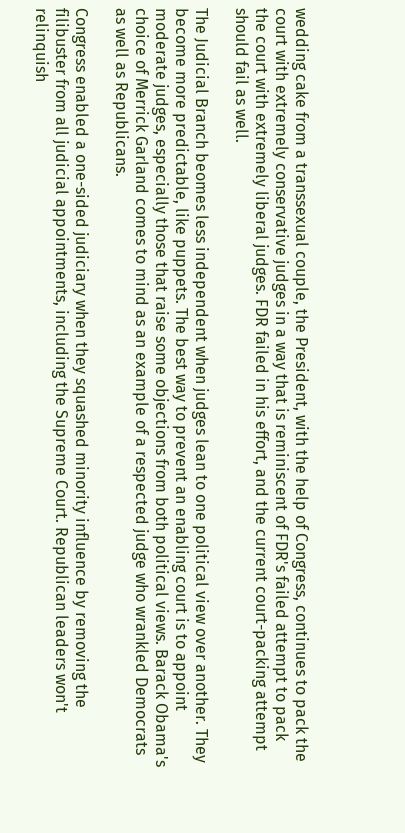wedding cake from a transsexual couple, the President, with the help of Congress, continues to pack the court with extremely conservative judges in a way that is reminiscent of FDR's failed attempt to pack the court with extremely liberal judges. FDR failed in his effort, and the current court-packing attempt should fail as well.

The Judicial Branch beomes less independent when judges lean to one political view over another. They become more predictable, like puppets. The best way to prevent an enabling court is to appoint moderate judges, especially those that raise some objections from both political views. Barack Obama's choice of Merrick Garland comes to mind as an example of a respected judge who wrankled Democrats as well as Republicans.

Congress enabled a one-sided judiciary when they squashed minority influence by removing the filibuster from all judicial appointments, including the Supreme Court. Republican leaders won't relinquish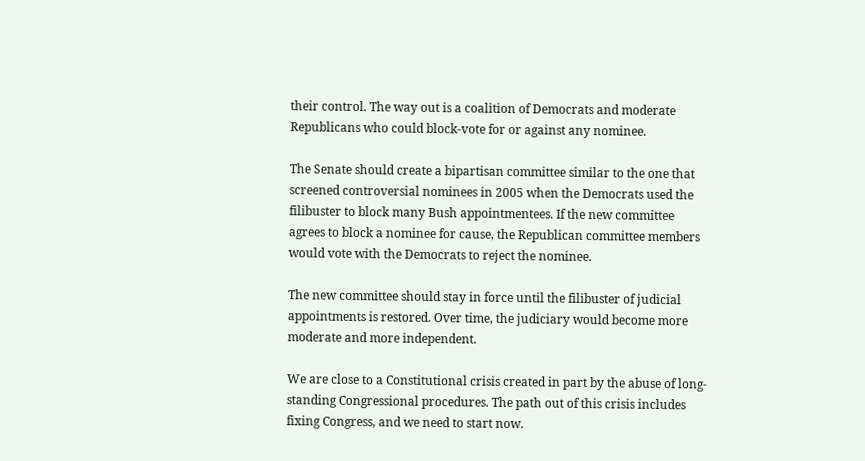their control. The way out is a coalition of Democrats and moderate Republicans who could block-vote for or against any nominee.

The Senate should create a bipartisan committee similar to the one that screened controversial nominees in 2005 when the Democrats used the filibuster to block many Bush appointmentees. If the new committee agrees to block a nominee for cause, the Republican committee members would vote with the Democrats to reject the nominee.

The new committee should stay in force until the filibuster of judicial appointments is restored. Over time, the judiciary would become more moderate and more independent.

We are close to a Constitutional crisis created in part by the abuse of long-standing Congressional procedures. The path out of this crisis includes fixing Congress, and we need to start now.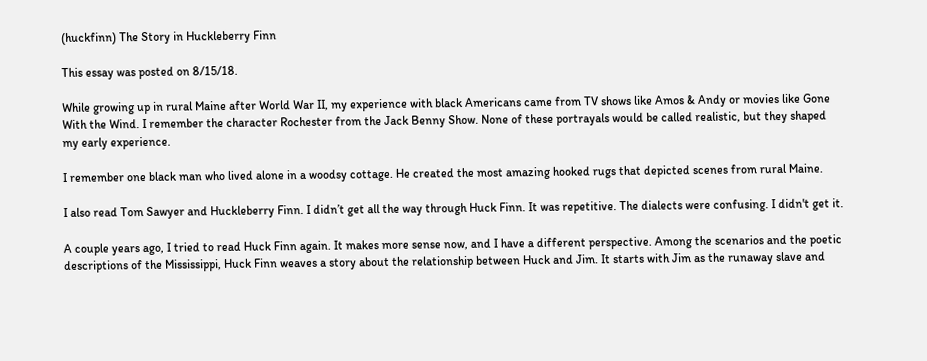(huckfinn) The Story in Huckleberry Finn

This essay was posted on 8/15/18.

While growing up in rural Maine after World War II, my experience with black Americans came from TV shows like Amos & Andy or movies like Gone With the Wind. I remember the character Rochester from the Jack Benny Show. None of these portrayals would be called realistic, but they shaped my early experience.

I remember one black man who lived alone in a woodsy cottage. He created the most amazing hooked rugs that depicted scenes from rural Maine.

I also read Tom Sawyer and Huckleberry Finn. I didn’t get all the way through Huck Finn. It was repetitive. The dialects were confusing. I didn't get it.

A couple years ago, I tried to read Huck Finn again. It makes more sense now, and I have a different perspective. Among the scenarios and the poetic descriptions of the Mississippi, Huck Finn weaves a story about the relationship between Huck and Jim. It starts with Jim as the runaway slave and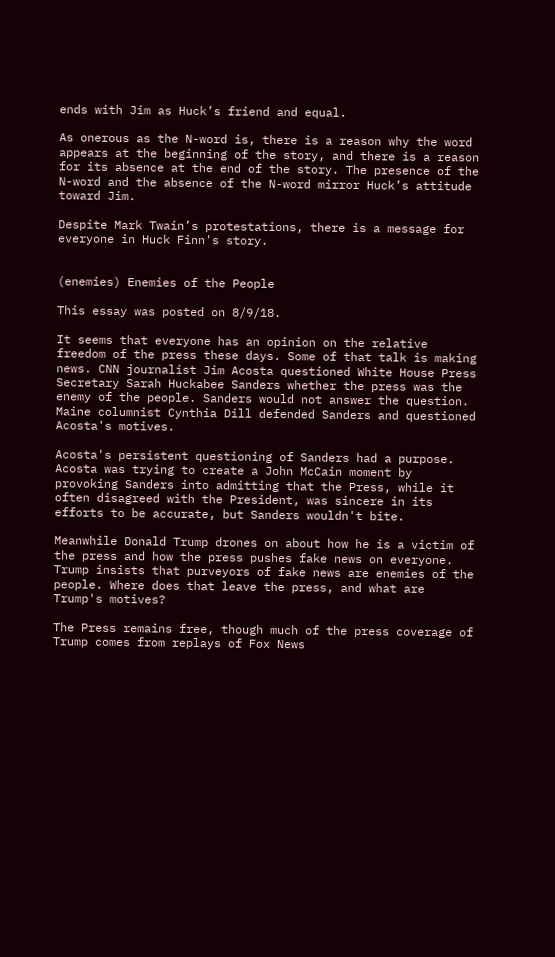ends with Jim as Huck’s friend and equal.

As onerous as the N-word is, there is a reason why the word appears at the beginning of the story, and there is a reason for its absence at the end of the story. The presence of the N-word and the absence of the N-word mirror Huck’s attitude toward Jim.

Despite Mark Twain’s protestations, there is a message for everyone in Huck Finn's story.


(enemies) Enemies of the People

This essay was posted on 8/9/18.

It seems that everyone has an opinion on the relative freedom of the press these days. Some of that talk is making news. CNN journalist Jim Acosta questioned White House Press Secretary Sarah Huckabee Sanders whether the press was the enemy of the people. Sanders would not answer the question. Maine columnist Cynthia Dill defended Sanders and questioned Acosta's motives.

Acosta's persistent questioning of Sanders had a purpose. Acosta was trying to create a John McCain moment by provoking Sanders into admitting that the Press, while it often disagreed with the President, was sincere in its efforts to be accurate, but Sanders wouldn't bite.

Meanwhile Donald Trump drones on about how he is a victim of the press and how the press pushes fake news on everyone. Trump insists that purveyors of fake news are enemies of the people. Where does that leave the press, and what are Trump's motives?

The Press remains free, though much of the press coverage of Trump comes from replays of Fox News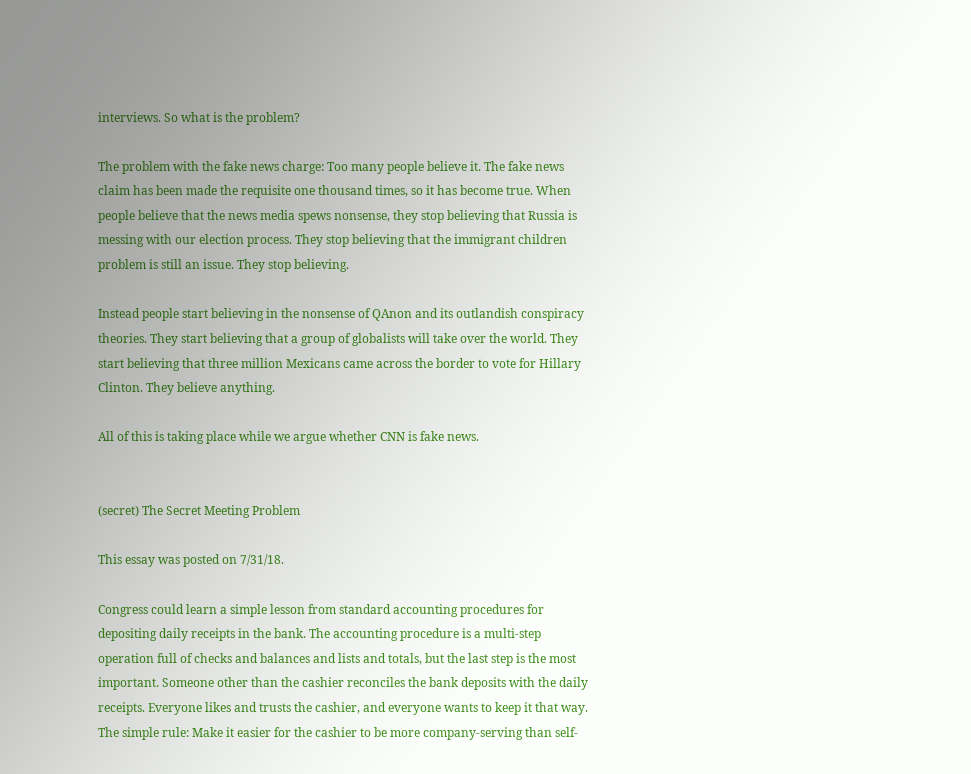interviews. So what is the problem?

The problem with the fake news charge: Too many people believe it. The fake news claim has been made the requisite one thousand times, so it has become true. When people believe that the news media spews nonsense, they stop believing that Russia is messing with our election process. They stop believing that the immigrant children problem is still an issue. They stop believing.

Instead people start believing in the nonsense of QAnon and its outlandish conspiracy theories. They start believing that a group of globalists will take over the world. They start believing that three million Mexicans came across the border to vote for Hillary Clinton. They believe anything.

All of this is taking place while we argue whether CNN is fake news.


(secret) The Secret Meeting Problem

This essay was posted on 7/31/18.

Congress could learn a simple lesson from standard accounting procedures for depositing daily receipts in the bank. The accounting procedure is a multi-step operation full of checks and balances and lists and totals, but the last step is the most important. Someone other than the cashier reconciles the bank deposits with the daily receipts. Everyone likes and trusts the cashier, and everyone wants to keep it that way. The simple rule: Make it easier for the cashier to be more company-serving than self-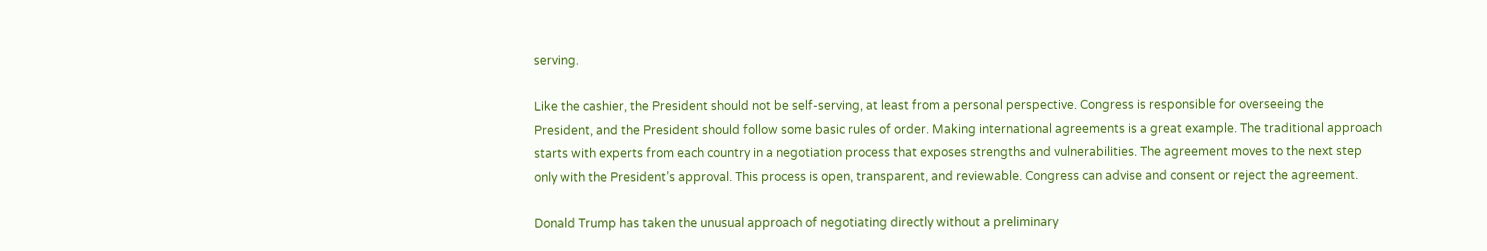serving.

Like the cashier, the President should not be self-serving, at least from a personal perspective. Congress is responsible for overseeing the President, and the President should follow some basic rules of order. Making international agreements is a great example. The traditional approach starts with experts from each country in a negotiation process that exposes strengths and vulnerabilities. The agreement moves to the next step only with the President’s approval. This process is open, transparent, and reviewable. Congress can advise and consent or reject the agreement.

Donald Trump has taken the unusual approach of negotiating directly without a preliminary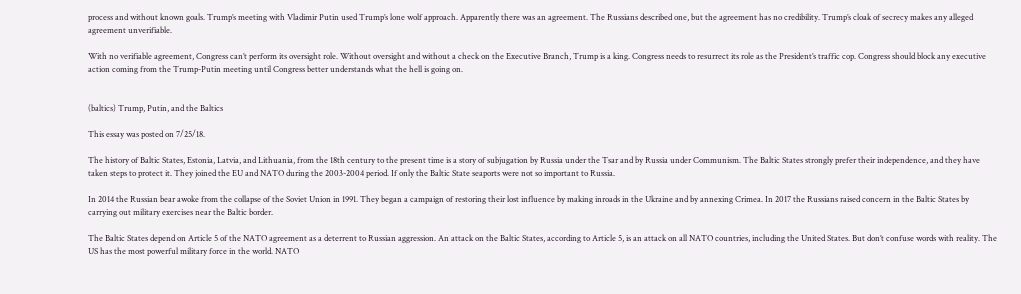process and without known goals. Trump’s meeting with Vladimir Putin used Trump’s lone wolf approach. Apparently there was an agreement. The Russians described one, but the agreement has no credibility. Trump’s cloak of secrecy makes any alleged agreement unverifiable.

With no verifiable agreement, Congress can’t perform its oversight role. Without oversight and without a check on the Executive Branch, Trump is a king. Congress needs to resurrect its role as the President’s traffic cop. Congress should block any executive action coming from the Trump-Putin meeting until Congress better understands what the hell is going on.


(baltics) Trump, Putin, and the Baltics

This essay was posted on 7/25/18.

The history of Baltic States, Estonia, Latvia, and Lithuania, from the 18th century to the present time is a story of subjugation by Russia under the Tsar and by Russia under Communism. The Baltic States strongly prefer their independence, and they have taken steps to protect it. They joined the EU and NATO during the 2003-2004 period. If only the Baltic State seaports were not so important to Russia.

In 2014 the Russian bear awoke from the collapse of the Soviet Union in 1991. They began a campaign of restoring their lost influence by making inroads in the Ukraine and by annexing Crimea. In 2017 the Russians raised concern in the Baltic States by carrying out military exercises near the Baltic border.

The Baltic States depend on Article 5 of the NATO agreement as a deterrent to Russian aggression. An attack on the Baltic States, according to Article 5, is an attack on all NATO countries, including the United States. But don’t confuse words with reality. The US has the most powerful military force in the world. NATO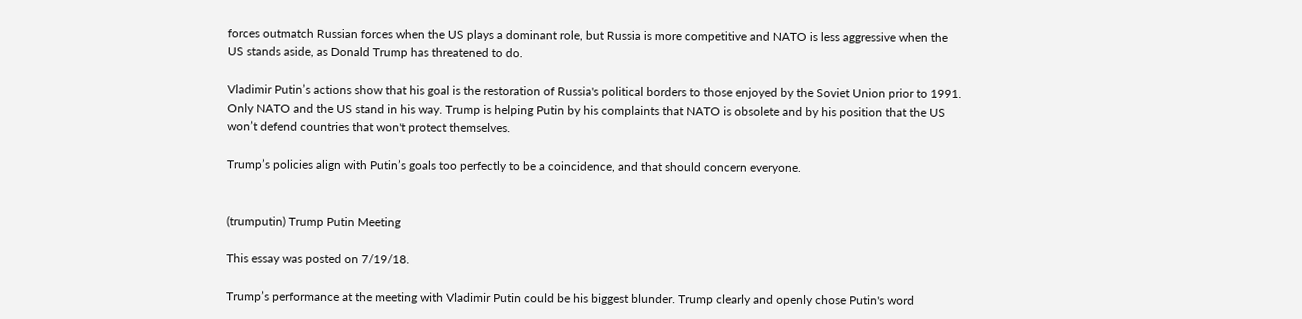forces outmatch Russian forces when the US plays a dominant role, but Russia is more competitive and NATO is less aggressive when the US stands aside, as Donald Trump has threatened to do.

Vladimir Putin’s actions show that his goal is the restoration of Russia's political borders to those enjoyed by the Soviet Union prior to 1991. Only NATO and the US stand in his way. Trump is helping Putin by his complaints that NATO is obsolete and by his position that the US won’t defend countries that won't protect themselves.

Trump’s policies align with Putin’s goals too perfectly to be a coincidence, and that should concern everyone.


(trumputin) Trump Putin Meeting

This essay was posted on 7/19/18.

Trump’s performance at the meeting with Vladimir Putin could be his biggest blunder. Trump clearly and openly chose Putin's word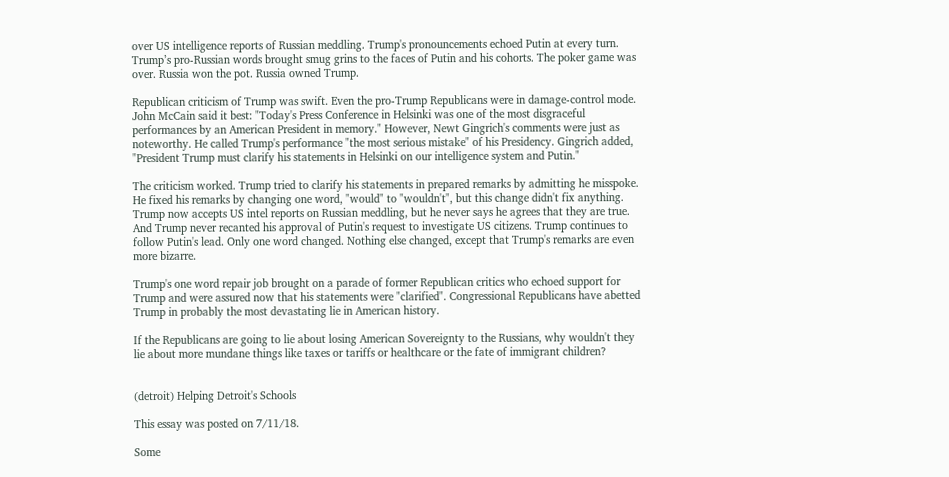over US intelligence reports of Russian meddling. Trump's pronouncements echoed Putin at every turn. Trump’s pro-Russian words brought smug grins to the faces of Putin and his cohorts. The poker game was over. Russia won the pot. Russia owned Trump.

Republican criticism of Trump was swift. Even the pro-Trump Republicans were in damage-control mode. John McCain said it best: "Today's Press Conference in Helsinki was one of the most disgraceful performances by an American President in memory." However, Newt Gingrich's comments were just as noteworthy. He called Trump's performance "the most serious mistake" of his Presidency. Gingrich added, "President Trump must clarify his statements in Helsinki on our intelligence system and Putin."

The criticism worked. Trump tried to clarify his statements in prepared remarks by admitting he misspoke. He fixed his remarks by changing one word, "would" to "wouldn't", but this change didn't fix anything. Trump now accepts US intel reports on Russian meddling, but he never says he agrees that they are true. And Trump never recanted his approval of Putin's request to investigate US citizens. Trump continues to follow Putin's lead. Only one word changed. Nothing else changed, except that Trump's remarks are even more bizarre.

Trump's one word repair job brought on a parade of former Republican critics who echoed support for Trump and were assured now that his statements were "clarified". Congressional Republicans have abetted Trump in probably the most devastating lie in American history.

If the Republicans are going to lie about losing American Sovereignty to the Russians, why wouldn't they lie about more mundane things like taxes or tariffs or healthcare or the fate of immigrant children?


(detroit) Helping Detroit's Schools

This essay was posted on 7/11/18.

Some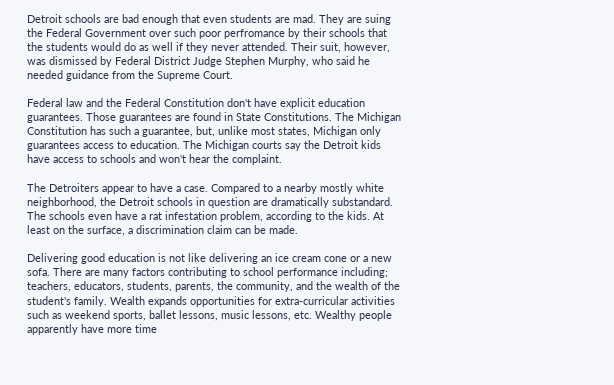Detroit schools are bad enough that even students are mad. They are suing the Federal Government over such poor perfromance by their schools that the students would do as well if they never attended. Their suit, however, was dismissed by Federal District Judge Stephen Murphy, who said he needed guidance from the Supreme Court.

Federal law and the Federal Constitution don't have explicit education guarantees. Those guarantees are found in State Constitutions. The Michigan Constitution has such a guarantee, but, unlike most states, Michigan only guarantees access to education. The Michigan courts say the Detroit kids have access to schools and won't hear the complaint.

The Detroiters appear to have a case. Compared to a nearby mostly white neighborhood, the Detroit schools in question are dramatically substandard. The schools even have a rat infestation problem, according to the kids. At least on the surface, a discrimination claim can be made.

Delivering good education is not like delivering an ice cream cone or a new sofa. There are many factors contributing to school performance including; teachers, educators, students, parents, the community, and the wealth of the student's family. Wealth expands opportunities for extra-curricular activities such as weekend sports, ballet lessons, music lessons, etc. Wealthy people apparently have more time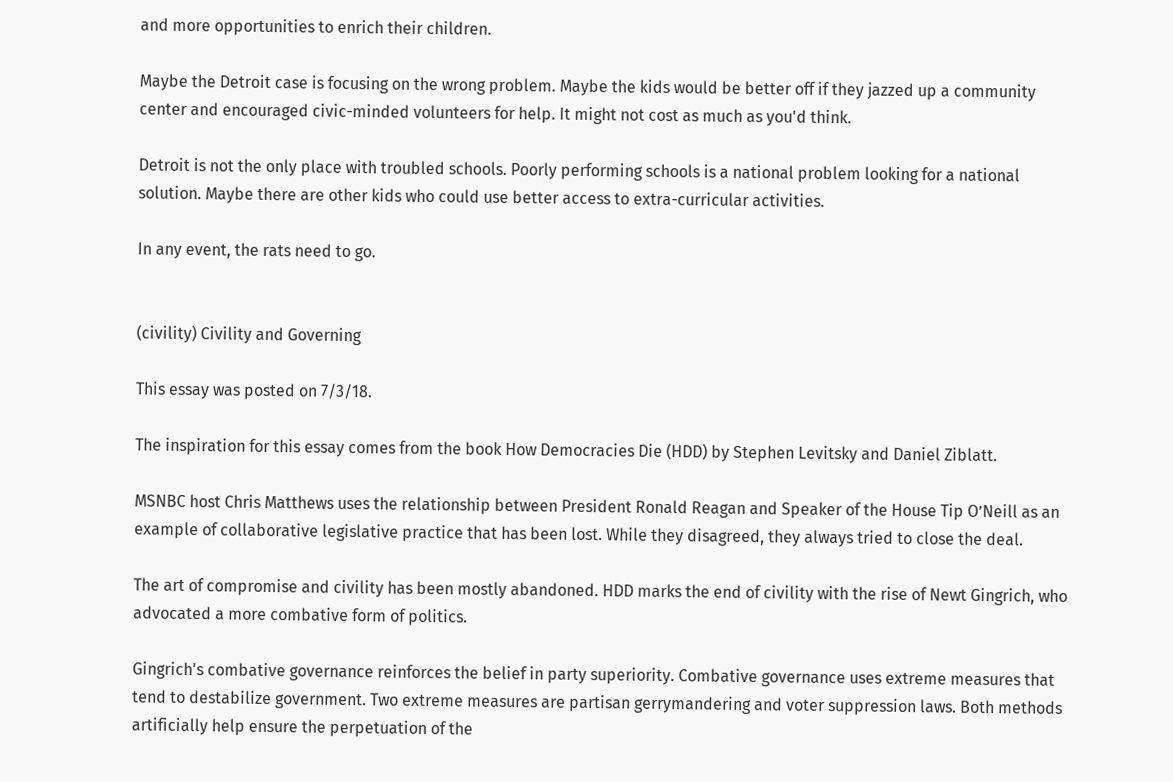and more opportunities to enrich their children.

Maybe the Detroit case is focusing on the wrong problem. Maybe the kids would be better off if they jazzed up a community center and encouraged civic-minded volunteers for help. It might not cost as much as you'd think.

Detroit is not the only place with troubled schools. Poorly performing schools is a national problem looking for a national solution. Maybe there are other kids who could use better access to extra-curricular activities.

In any event, the rats need to go.


(civility) Civility and Governing

This essay was posted on 7/3/18.

The inspiration for this essay comes from the book How Democracies Die (HDD) by Stephen Levitsky and Daniel Ziblatt.

MSNBC host Chris Matthews uses the relationship between President Ronald Reagan and Speaker of the House Tip O’Neill as an example of collaborative legislative practice that has been lost. While they disagreed, they always tried to close the deal.

The art of compromise and civility has been mostly abandoned. HDD marks the end of civility with the rise of Newt Gingrich, who advocated a more combative form of politics.

Gingrich's combative governance reinforces the belief in party superiority. Combative governance uses extreme measures that tend to destabilize government. Two extreme measures are partisan gerrymandering and voter suppression laws. Both methods artificially help ensure the perpetuation of the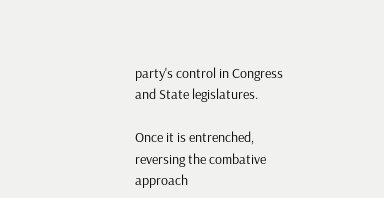party's control in Congress and State legislatures.

Once it is entrenched, reversing the combative approach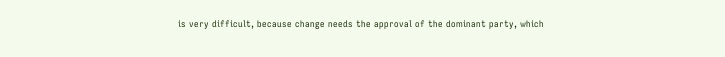is very difficult, because change needs the approval of the dominant party, which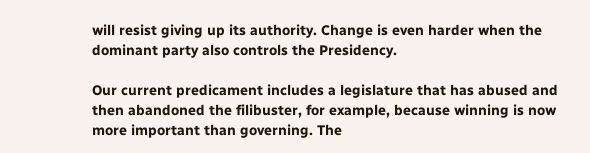will resist giving up its authority. Change is even harder when the dominant party also controls the Presidency.

Our current predicament includes a legislature that has abused and then abandoned the filibuster, for example, because winning is now more important than governing. The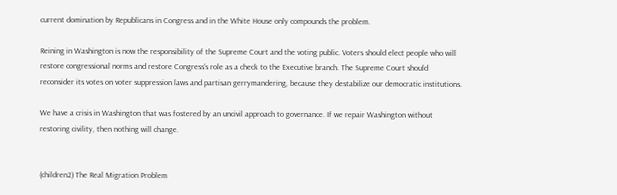current domination by Republicans in Congress and in the White House only compounds the problem.

Reining in Washington is now the responsibility of the Supreme Court and the voting public. Voters should elect people who will restore congressional norms and restore Congress's role as a check to the Executive branch. The Supreme Court should reconsider its votes on voter suppression laws and partisan gerrymandering, because they destabilize our democratic institutions.

We have a crisis in Washington that was fostered by an uncivil approach to governance. If we repair Washington without restoring civility, then nothing will change.


(children2) The Real Migration Problem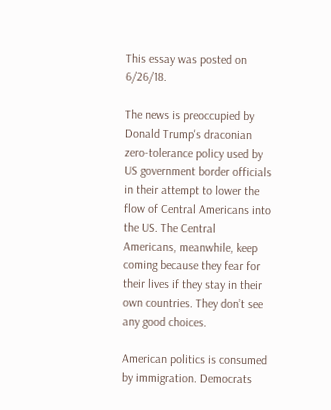This essay was posted on 6/26/18.

The news is preoccupied by Donald Trump's draconian zero-tolerance policy used by US government border officials in their attempt to lower the flow of Central Americans into the US. The Central Americans, meanwhile, keep coming because they fear for their lives if they stay in their own countries. They don’t see any good choices.

American politics is consumed by immigration. Democrats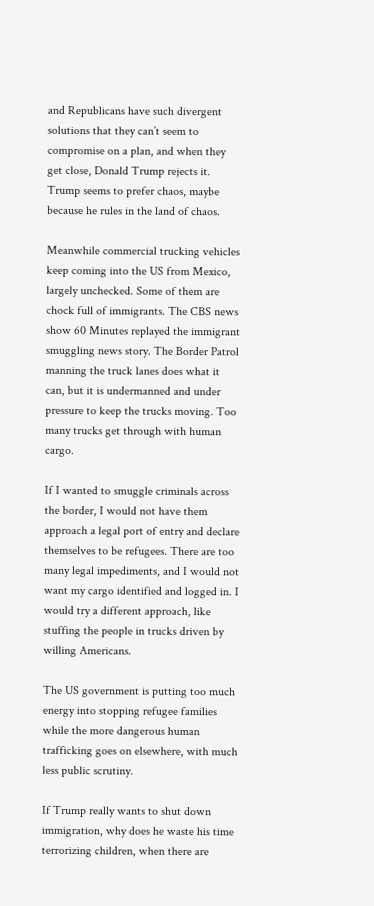and Republicans have such divergent solutions that they can’t seem to compromise on a plan, and when they get close, Donald Trump rejects it. Trump seems to prefer chaos, maybe because he rules in the land of chaos.

Meanwhile commercial trucking vehicles keep coming into the US from Mexico, largely unchecked. Some of them are chock full of immigrants. The CBS news show 60 Minutes replayed the immigrant smuggling news story. The Border Patrol manning the truck lanes does what it can, but it is undermanned and under pressure to keep the trucks moving. Too many trucks get through with human cargo.

If I wanted to smuggle criminals across the border, I would not have them approach a legal port of entry and declare themselves to be refugees. There are too many legal impediments, and I would not want my cargo identified and logged in. I would try a different approach, like stuffing the people in trucks driven by willing Americans.

The US government is putting too much energy into stopping refugee families while the more dangerous human trafficking goes on elsewhere, with much less public scrutiny.

If Trump really wants to shut down immigration, why does he waste his time terrorizing children, when there are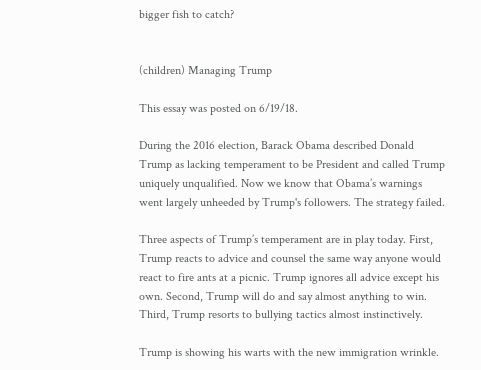bigger fish to catch?


(children) Managing Trump

This essay was posted on 6/19/18.

During the 2016 election, Barack Obama described Donald Trump as lacking temperament to be President and called Trump uniquely unqualified. Now we know that Obama’s warnings went largely unheeded by Trump's followers. The strategy failed.

Three aspects of Trump’s temperament are in play today. First, Trump reacts to advice and counsel the same way anyone would react to fire ants at a picnic. Trump ignores all advice except his own. Second, Trump will do and say almost anything to win. Third, Trump resorts to bullying tactics almost instinctively.

Trump is showing his warts with the new immigration wrinkle.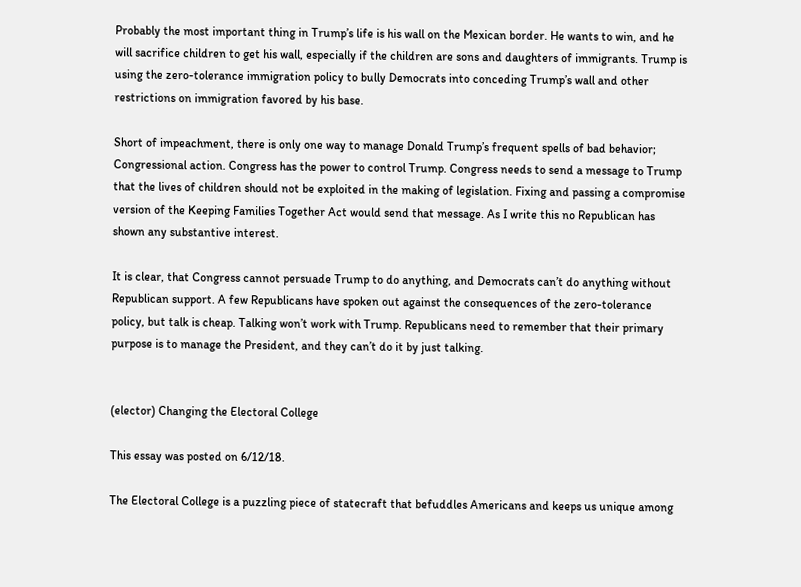Probably the most important thing in Trump’s life is his wall on the Mexican border. He wants to win, and he will sacrifice children to get his wall, especially if the children are sons and daughters of immigrants. Trump is using the zero-tolerance immigration policy to bully Democrats into conceding Trump’s wall and other restrictions on immigration favored by his base.

Short of impeachment, there is only one way to manage Donald Trump’s frequent spells of bad behavior; Congressional action. Congress has the power to control Trump. Congress needs to send a message to Trump that the lives of children should not be exploited in the making of legislation. Fixing and passing a compromise version of the Keeping Families Together Act would send that message. As I write this no Republican has shown any substantive interest.

It is clear, that Congress cannot persuade Trump to do anything, and Democrats can’t do anything without Republican support. A few Republicans have spoken out against the consequences of the zero-tolerance policy, but talk is cheap. Talking won’t work with Trump. Republicans need to remember that their primary purpose is to manage the President, and they can’t do it by just talking.


(elector) Changing the Electoral College

This essay was posted on 6/12/18.

The Electoral College is a puzzling piece of statecraft that befuddles Americans and keeps us unique among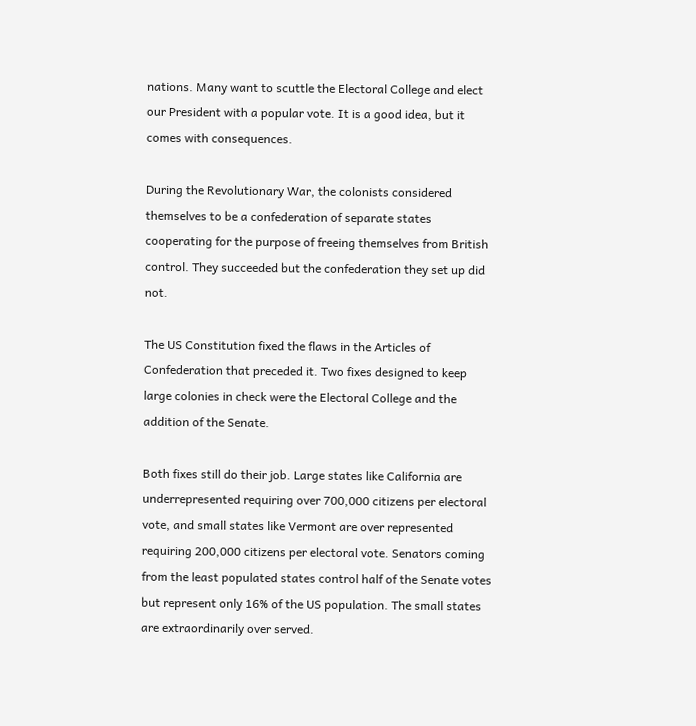nations. Many want to scuttle the Electoral College and elect our President with a popular vote. It is a good idea, but it comes with consequences.

During the Revolutionary War, the colonists considered themselves to be a confederation of separate states cooperating for the purpose of freeing themselves from British control. They succeeded but the confederation they set up did not.

The US Constitution fixed the flaws in the Articles of Confederation that preceded it. Two fixes designed to keep large colonies in check were the Electoral College and the addition of the Senate.

Both fixes still do their job. Large states like California are underrepresented requiring over 700,000 citizens per electoral vote, and small states like Vermont are over represented requiring 200,000 citizens per electoral vote. Senators coming from the least populated states control half of the Senate votes but represent only 16% of the US population. The small states are extraordinarily over served.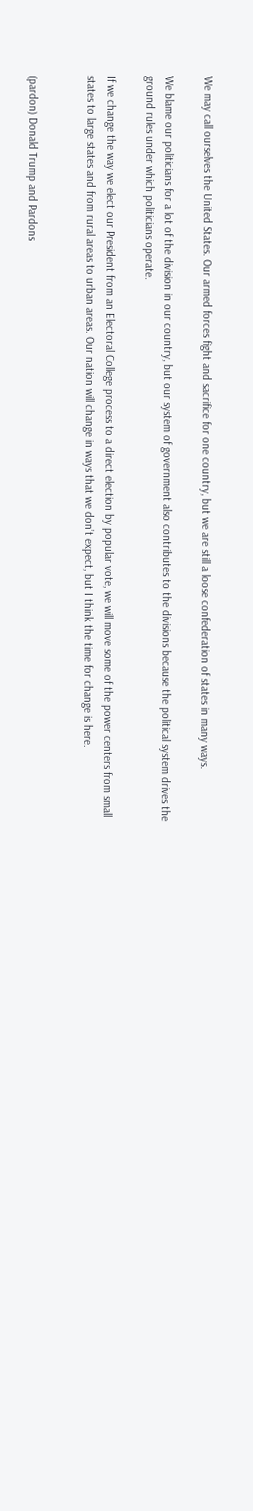We may call ourselves the United States. Our armed forces fight and sacrifice for one country, but we are still a loose confederation of states in many ways.

We blame our politicians for a lot of the division in our country, but our system of government also contributes to the divisions because the political system drives the ground rules under which politicians operate.

If we change the way we elect our President from an Electoral College process to a direct election by popular vote, we will move some of the power centers from small states to large states and from rural areas to urban areas. Our nation will change in ways that we don’t expect, but I think the time for change is here.


(pardon) Donald Trump and Pardons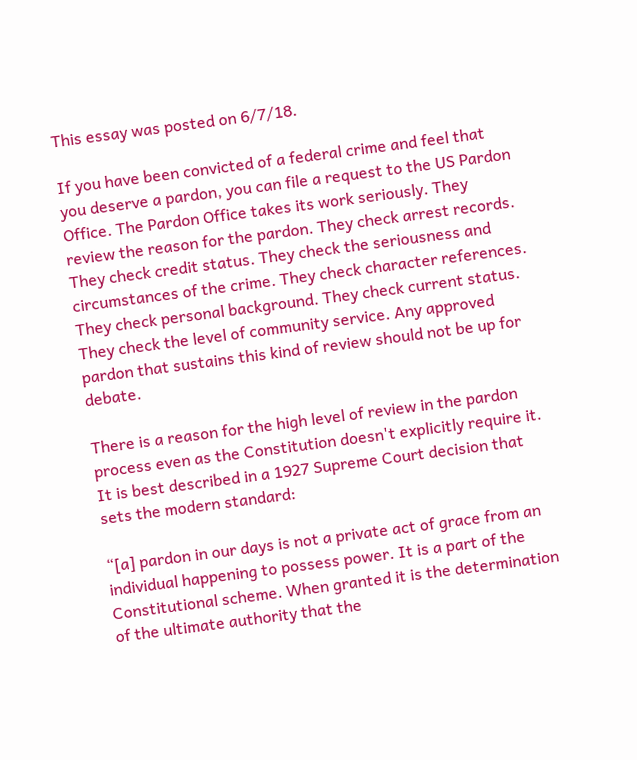This essay was posted on 6/7/18.

If you have been convicted of a federal crime and feel that you deserve a pardon, you can file a request to the US Pardon Office. The Pardon Office takes its work seriously. They review the reason for the pardon. They check arrest records. They check credit status. They check the seriousness and circumstances of the crime. They check character references. They check personal background. They check current status. They check the level of community service. Any approved pardon that sustains this kind of review should not be up for debate.

There is a reason for the high level of review in the pardon process even as the Constitution doesn't explicitly require it. It is best described in a 1927 Supreme Court decision that sets the modern standard:

“[a] pardon in our days is not a private act of grace from an individual happening to possess power. It is a part of the Constitutional scheme. When granted it is the determination of the ultimate authority that the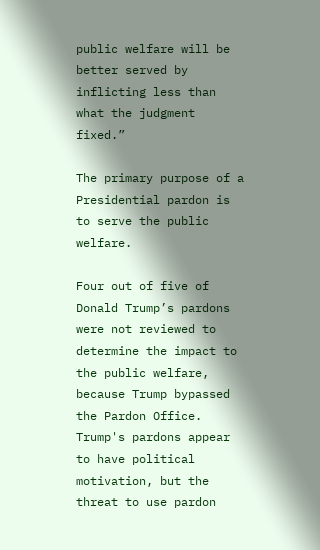public welfare will be better served by inflicting less than what the judgment fixed.”

The primary purpose of a Presidential pardon is to serve the public welfare.

Four out of five of Donald Trump’s pardons were not reviewed to determine the impact to the public welfare, because Trump bypassed the Pardon Office. Trump's pardons appear to have political motivation, but the threat to use pardon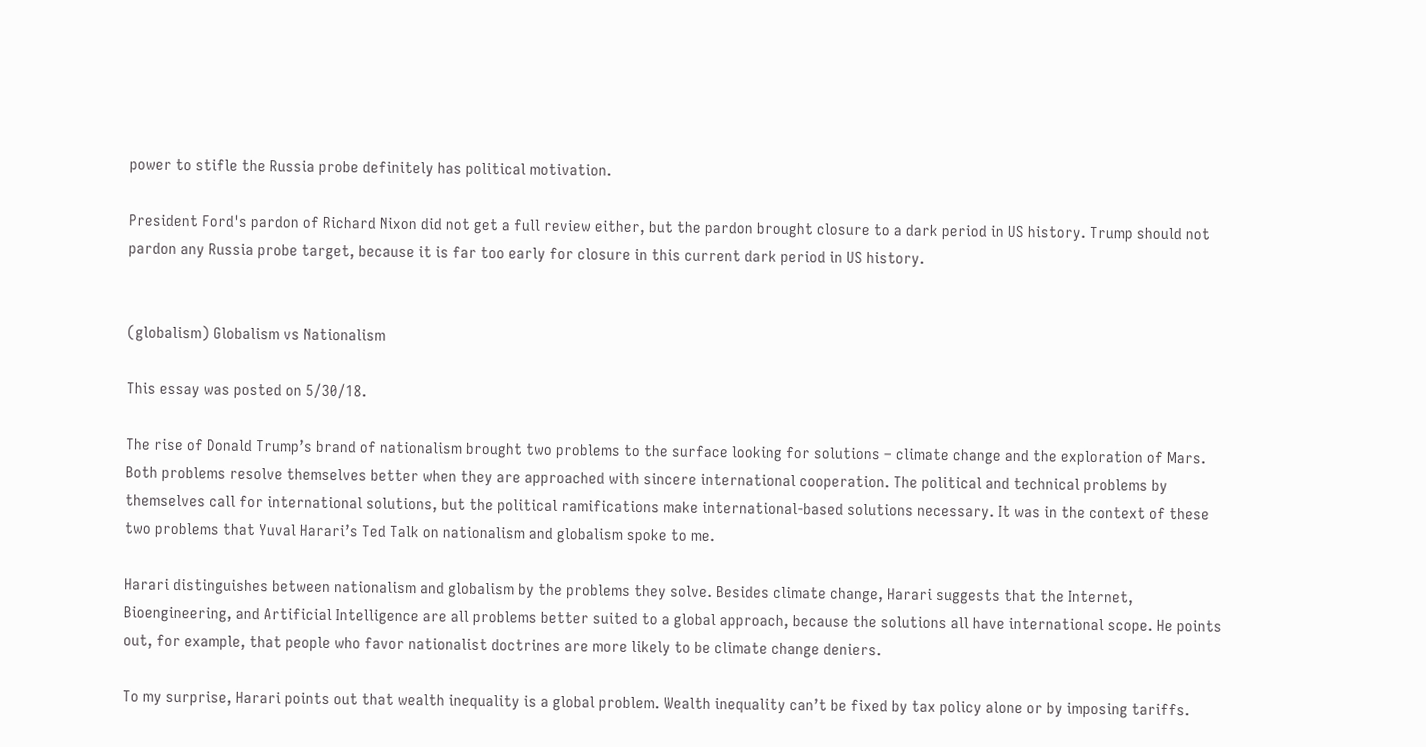power to stifle the Russia probe definitely has political motivation.

President Ford's pardon of Richard Nixon did not get a full review either, but the pardon brought closure to a dark period in US history. Trump should not pardon any Russia probe target, because it is far too early for closure in this current dark period in US history.


(globalism) Globalism vs Nationalism

This essay was posted on 5/30/18.

The rise of Donald Trump’s brand of nationalism brought two problems to the surface looking for solutions – climate change and the exploration of Mars. Both problems resolve themselves better when they are approached with sincere international cooperation. The political and technical problems by themselves call for international solutions, but the political ramifications make international-based solutions necessary. It was in the context of these two problems that Yuval Harari’s Ted Talk on nationalism and globalism spoke to me.

Harari distinguishes between nationalism and globalism by the problems they solve. Besides climate change, Harari suggests that the Internet, Bioengineering, and Artificial Intelligence are all problems better suited to a global approach, because the solutions all have international scope. He points out, for example, that people who favor nationalist doctrines are more likely to be climate change deniers.

To my surprise, Harari points out that wealth inequality is a global problem. Wealth inequality can’t be fixed by tax policy alone or by imposing tariffs.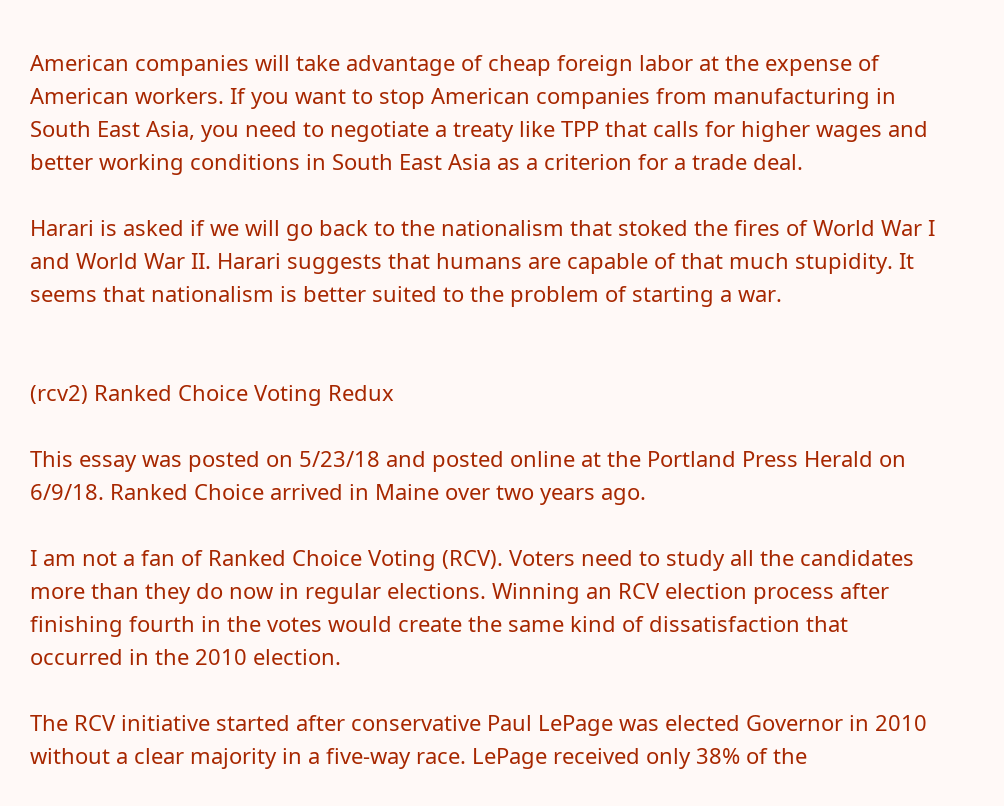American companies will take advantage of cheap foreign labor at the expense of American workers. If you want to stop American companies from manufacturing in South East Asia, you need to negotiate a treaty like TPP that calls for higher wages and better working conditions in South East Asia as a criterion for a trade deal.

Harari is asked if we will go back to the nationalism that stoked the fires of World War I and World War II. Harari suggests that humans are capable of that much stupidity. It seems that nationalism is better suited to the problem of starting a war.


(rcv2) Ranked Choice Voting Redux

This essay was posted on 5/23/18 and posted online at the Portland Press Herald on 6/9/18. Ranked Choice arrived in Maine over two years ago.

I am not a fan of Ranked Choice Voting (RCV). Voters need to study all the candidates more than they do now in regular elections. Winning an RCV election process after finishing fourth in the votes would create the same kind of dissatisfaction that occurred in the 2010 election.

The RCV initiative started after conservative Paul LePage was elected Governor in 2010 without a clear majority in a five-way race. LePage received only 38% of the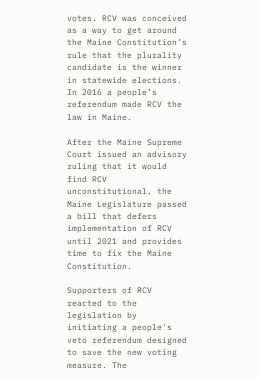votes. RCV was conceived as a way to get around the Maine Constitution’s rule that the plurality candidate is the winner in statewide elections. In 2016 a people’s referendum made RCV the law in Maine.

After the Maine Supreme Court issued an advisory ruling that it would find RCV unconstitutional, the Maine Legislature passed a bill that defers implementation of RCV until 2021 and provides time to fix the Maine Constitution.

Supporters of RCV reacted to the legislation by initiating a people's veto referendum designed to save the new voting measure. The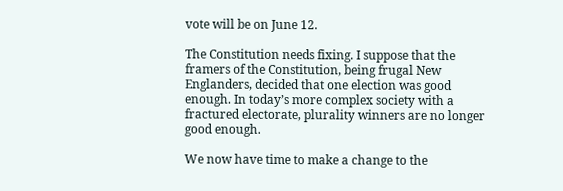vote will be on June 12.

The Constitution needs fixing. I suppose that the framers of the Constitution, being frugal New Englanders, decided that one election was good enough. In today’s more complex society with a fractured electorate, plurality winners are no longer good enough.

We now have time to make a change to the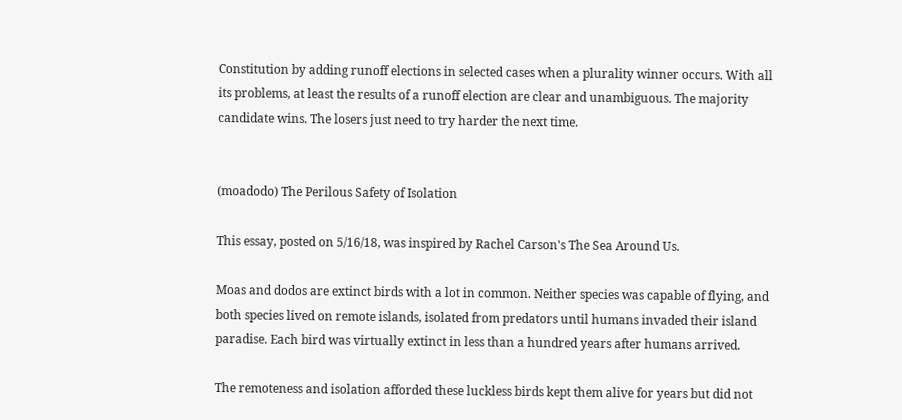Constitution by adding runoff elections in selected cases when a plurality winner occurs. With all its problems, at least the results of a runoff election are clear and unambiguous. The majority candidate wins. The losers just need to try harder the next time.


(moadodo) The Perilous Safety of Isolation

This essay, posted on 5/16/18, was inspired by Rachel Carson's The Sea Around Us.

Moas and dodos are extinct birds with a lot in common. Neither species was capable of flying, and both species lived on remote islands, isolated from predators until humans invaded their island paradise. Each bird was virtually extinct in less than a hundred years after humans arrived.

The remoteness and isolation afforded these luckless birds kept them alive for years but did not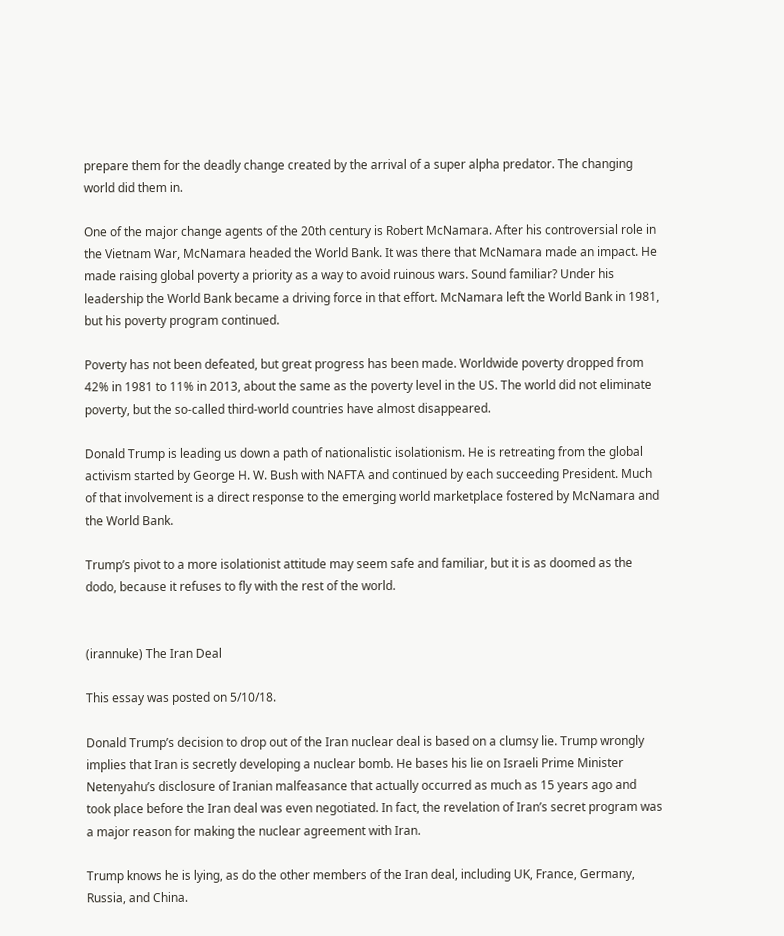prepare them for the deadly change created by the arrival of a super alpha predator. The changing world did them in.

One of the major change agents of the 20th century is Robert McNamara. After his controversial role in the Vietnam War, McNamara headed the World Bank. It was there that McNamara made an impact. He made raising global poverty a priority as a way to avoid ruinous wars. Sound familiar? Under his leadership the World Bank became a driving force in that effort. McNamara left the World Bank in 1981, but his poverty program continued.

Poverty has not been defeated, but great progress has been made. Worldwide poverty dropped from 42% in 1981 to 11% in 2013, about the same as the poverty level in the US. The world did not eliminate poverty, but the so-called third-world countries have almost disappeared.

Donald Trump is leading us down a path of nationalistic isolationism. He is retreating from the global activism started by George H. W. Bush with NAFTA and continued by each succeeding President. Much of that involvement is a direct response to the emerging world marketplace fostered by McNamara and the World Bank.

Trump’s pivot to a more isolationist attitude may seem safe and familiar, but it is as doomed as the dodo, because it refuses to fly with the rest of the world.


(irannuke) The Iran Deal

This essay was posted on 5/10/18.

Donald Trump’s decision to drop out of the Iran nuclear deal is based on a clumsy lie. Trump wrongly implies that Iran is secretly developing a nuclear bomb. He bases his lie on Israeli Prime Minister Netenyahu’s disclosure of Iranian malfeasance that actually occurred as much as 15 years ago and took place before the Iran deal was even negotiated. In fact, the revelation of Iran’s secret program was a major reason for making the nuclear agreement with Iran.

Trump knows he is lying, as do the other members of the Iran deal, including UK, France, Germany, Russia, and China.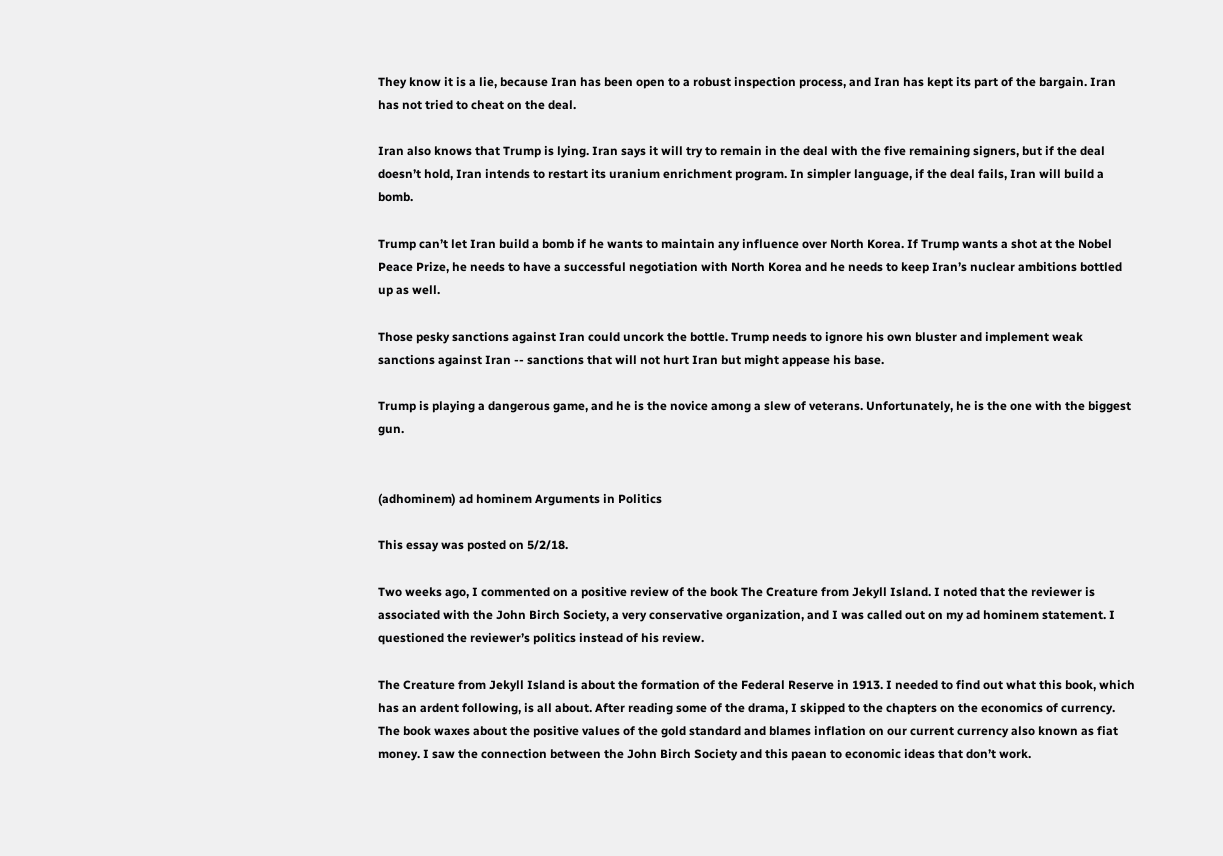They know it is a lie, because Iran has been open to a robust inspection process, and Iran has kept its part of the bargain. Iran has not tried to cheat on the deal.

Iran also knows that Trump is lying. Iran says it will try to remain in the deal with the five remaining signers, but if the deal doesn’t hold, Iran intends to restart its uranium enrichment program. In simpler language, if the deal fails, Iran will build a bomb.

Trump can’t let Iran build a bomb if he wants to maintain any influence over North Korea. If Trump wants a shot at the Nobel Peace Prize, he needs to have a successful negotiation with North Korea and he needs to keep Iran’s nuclear ambitions bottled up as well.

Those pesky sanctions against Iran could uncork the bottle. Trump needs to ignore his own bluster and implement weak sanctions against Iran -- sanctions that will not hurt Iran but might appease his base.

Trump is playing a dangerous game, and he is the novice among a slew of veterans. Unfortunately, he is the one with the biggest gun.


(adhominem) ad hominem Arguments in Politics

This essay was posted on 5/2/18.

Two weeks ago, I commented on a positive review of the book The Creature from Jekyll Island. I noted that the reviewer is associated with the John Birch Society, a very conservative organization, and I was called out on my ad hominem statement. I questioned the reviewer’s politics instead of his review.

The Creature from Jekyll Island is about the formation of the Federal Reserve in 1913. I needed to find out what this book, which has an ardent following, is all about. After reading some of the drama, I skipped to the chapters on the economics of currency. The book waxes about the positive values of the gold standard and blames inflation on our current currency also known as fiat money. I saw the connection between the John Birch Society and this paean to economic ideas that don’t work.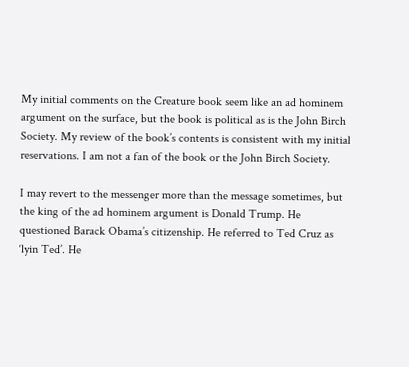My initial comments on the Creature book seem like an ad hominem argument on the surface, but the book is political as is the John Birch Society. My review of the book’s contents is consistent with my initial reservations. I am not a fan of the book or the John Birch Society.

I may revert to the messenger more than the message sometimes, but the king of the ad hominem argument is Donald Trump. He questioned Barack Obama’s citizenship. He referred to Ted Cruz as ‘lyin Ted’. He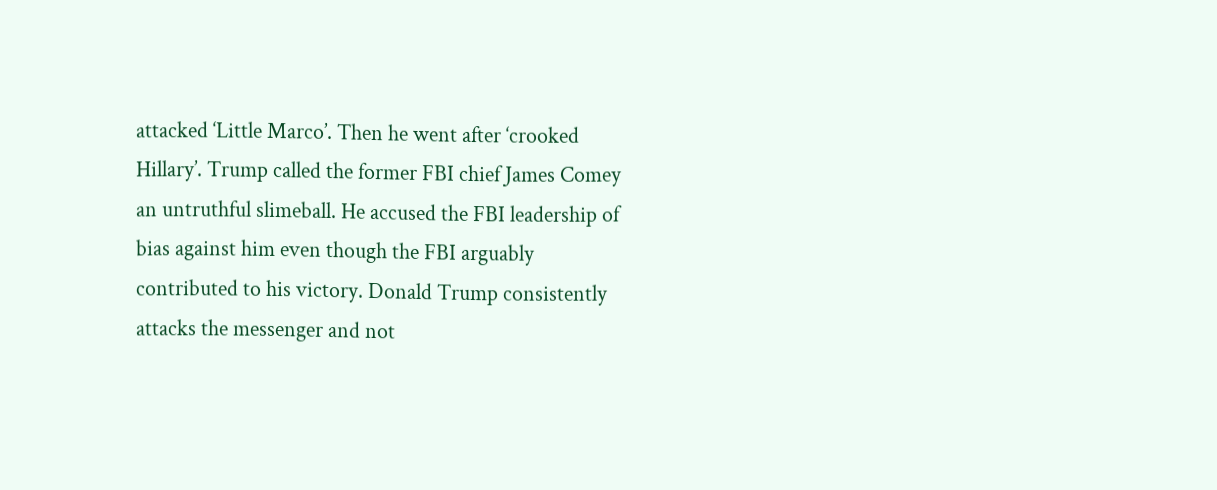attacked ‘Little Marco’. Then he went after ‘crooked Hillary’. Trump called the former FBI chief James Comey an untruthful slimeball. He accused the FBI leadership of bias against him even though the FBI arguably contributed to his victory. Donald Trump consistently attacks the messenger and not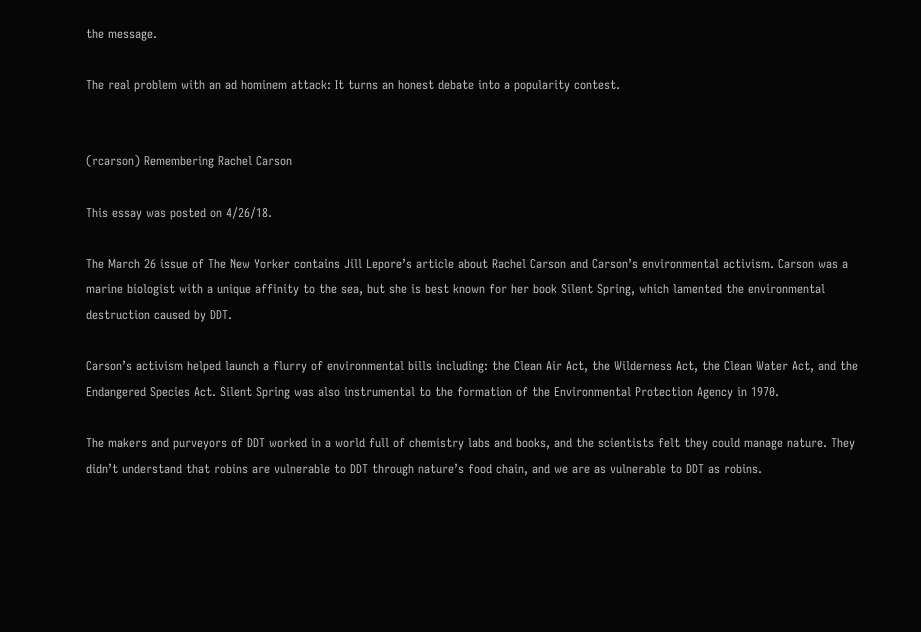the message.

The real problem with an ad hominem attack: It turns an honest debate into a popularity contest.


(rcarson) Remembering Rachel Carson

This essay was posted on 4/26/18.

The March 26 issue of The New Yorker contains Jill Lepore’s article about Rachel Carson and Carson’s environmental activism. Carson was a marine biologist with a unique affinity to the sea, but she is best known for her book Silent Spring, which lamented the environmental destruction caused by DDT.

Carson’s activism helped launch a flurry of environmental bills including: the Clean Air Act, the Wilderness Act, the Clean Water Act, and the Endangered Species Act. Silent Spring was also instrumental to the formation of the Environmental Protection Agency in 1970.

The makers and purveyors of DDT worked in a world full of chemistry labs and books, and the scientists felt they could manage nature. They didn’t understand that robins are vulnerable to DDT through nature’s food chain, and we are as vulnerable to DDT as robins.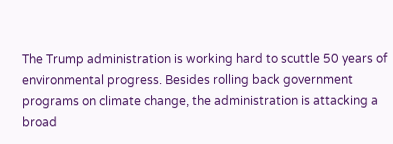The Trump administration is working hard to scuttle 50 years of environmental progress. Besides rolling back government programs on climate change, the administration is attacking a broad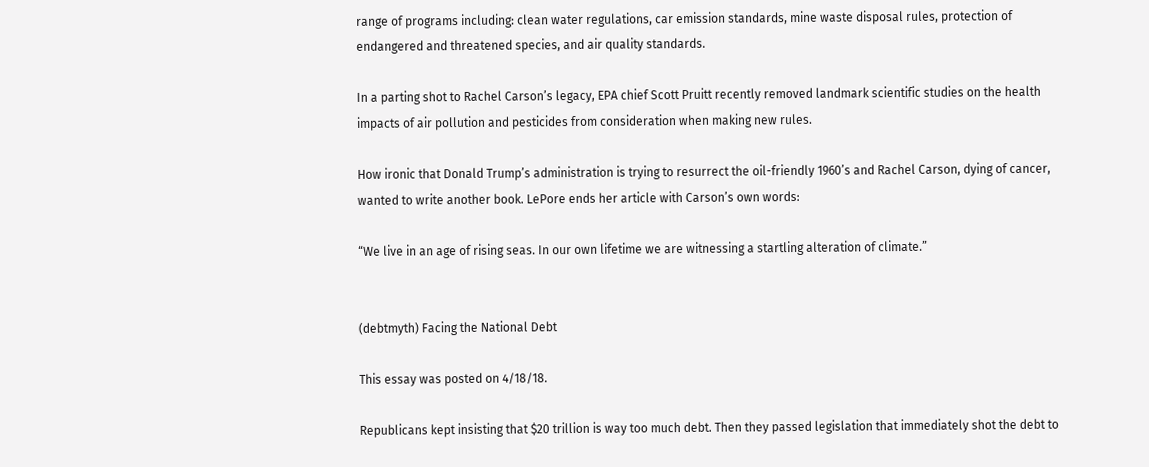range of programs including: clean water regulations, car emission standards, mine waste disposal rules, protection of endangered and threatened species, and air quality standards.

In a parting shot to Rachel Carson’s legacy, EPA chief Scott Pruitt recently removed landmark scientific studies on the health impacts of air pollution and pesticides from consideration when making new rules.

How ironic that Donald Trump’s administration is trying to resurrect the oil-friendly 1960’s and Rachel Carson, dying of cancer, wanted to write another book. LePore ends her article with Carson’s own words:

“We live in an age of rising seas. In our own lifetime we are witnessing a startling alteration of climate.”


(debtmyth) Facing the National Debt

This essay was posted on 4/18/18.

Republicans kept insisting that $20 trillion is way too much debt. Then they passed legislation that immediately shot the debt to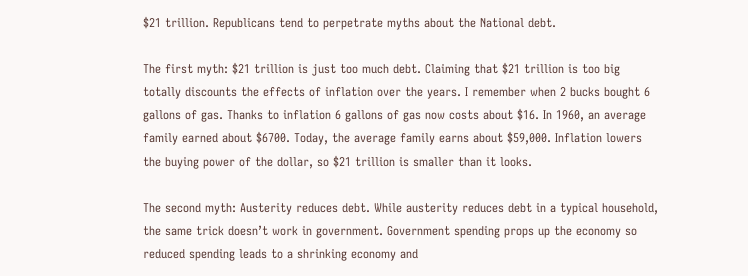$21 trillion. Republicans tend to perpetrate myths about the National debt.

The first myth: $21 trillion is just too much debt. Claiming that $21 trillion is too big totally discounts the effects of inflation over the years. I remember when 2 bucks bought 6 gallons of gas. Thanks to inflation 6 gallons of gas now costs about $16. In 1960, an average family earned about $6700. Today, the average family earns about $59,000. Inflation lowers the buying power of the dollar, so $21 trillion is smaller than it looks.

The second myth: Austerity reduces debt. While austerity reduces debt in a typical household, the same trick doesn’t work in government. Government spending props up the economy so reduced spending leads to a shrinking economy and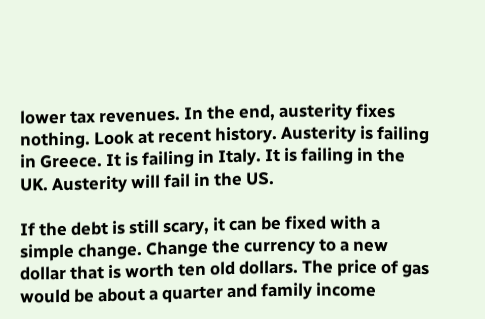lower tax revenues. In the end, austerity fixes nothing. Look at recent history. Austerity is failing in Greece. It is failing in Italy. It is failing in the UK. Austerity will fail in the US.

If the debt is still scary, it can be fixed with a simple change. Change the currency to a new dollar that is worth ten old dollars. The price of gas would be about a quarter and family income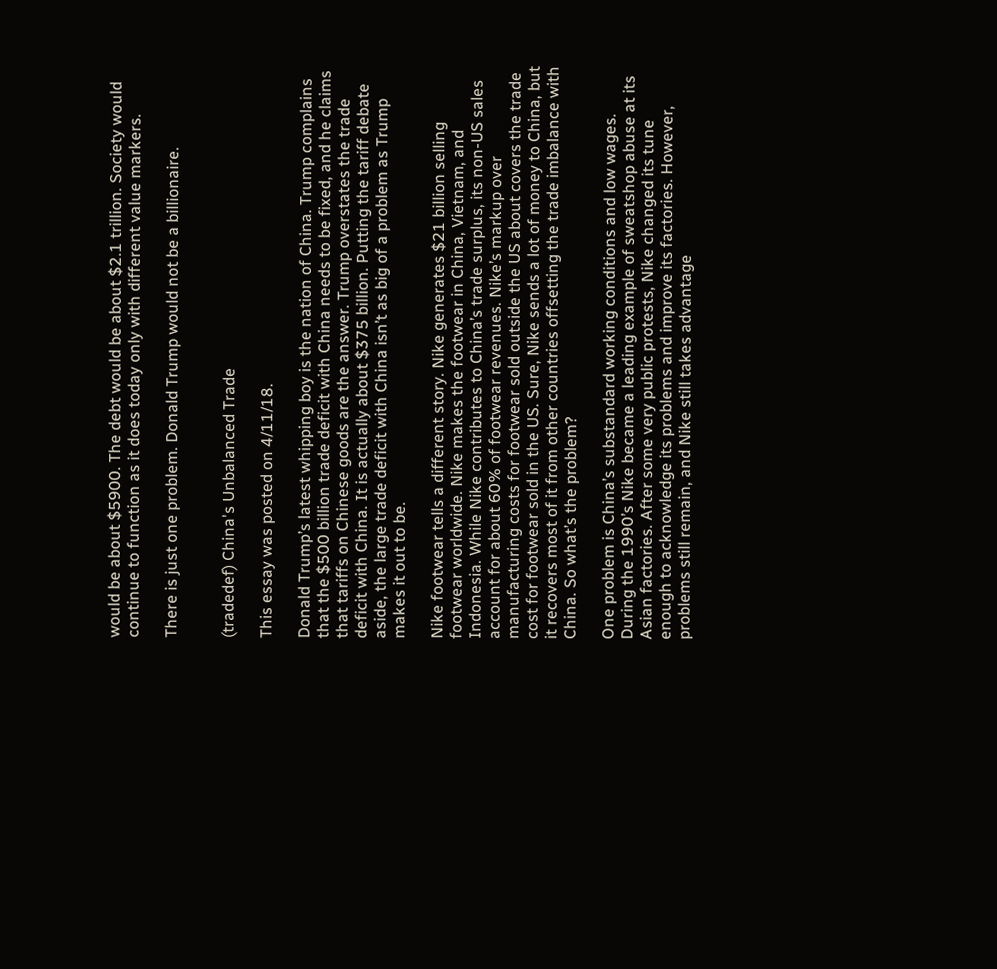would be about $5900. The debt would be about $2.1 trillion. Society would continue to function as it does today only with different value markers.

There is just one problem. Donald Trump would not be a billionaire.


(tradedef) China's Unbalanced Trade

This essay was posted on 4/11/18.

Donald Trump’s latest whipping boy is the nation of China. Trump complains that the $500 billion trade deficit with China needs to be fixed, and he claims that tariffs on Chinese goods are the answer. Trump overstates the trade deficit with China. It is actually about $375 billion. Putting the tariff debate aside, the large trade deficit with China isn’t as big of a problem as Trump makes it out to be.

Nike footwear tells a different story. Nike generates $21 billion selling footwear worldwide. Nike makes the footwear in China, Vietnam, and Indonesia. While Nike contributes to China’s trade surplus, its non-US sales account for about 60% of footwear revenues. Nike’s markup over manufacturing costs for footwear sold outside the US about covers the trade cost for footwear sold in the US. Sure, Nike sends a lot of money to China, but it recovers most of it from other countries offsetting the trade imbalance with China. So what’s the problem?

One problem is China’s substandard working conditions and low wages. During the 1990’s Nike became a leading example of sweatshop abuse at its Asian factories. After some very public protests, Nike changed its tune enough to acknowledge its problems and improve its factories. However, problems still remain, and Nike still takes advantage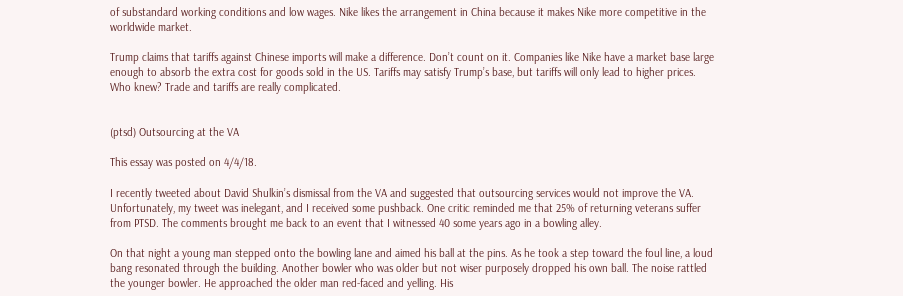of substandard working conditions and low wages. Nike likes the arrangement in China because it makes Nike more competitive in the worldwide market.

Trump claims that tariffs against Chinese imports will make a difference. Don’t count on it. Companies like Nike have a market base large enough to absorb the extra cost for goods sold in the US. Tariffs may satisfy Trump’s base, but tariffs will only lead to higher prices. Who knew? Trade and tariffs are really complicated.


(ptsd) Outsourcing at the VA

This essay was posted on 4/4/18.

I recently tweeted about David Shulkin’s dismissal from the VA and suggested that outsourcing services would not improve the VA. Unfortunately, my tweet was inelegant, and I received some pushback. One critic reminded me that 25% of returning veterans suffer from PTSD. The comments brought me back to an event that I witnessed 40 some years ago in a bowling alley.

On that night a young man stepped onto the bowling lane and aimed his ball at the pins. As he took a step toward the foul line, a loud bang resonated through the building. Another bowler who was older but not wiser purposely dropped his own ball. The noise rattled the younger bowler. He approached the older man red-faced and yelling. His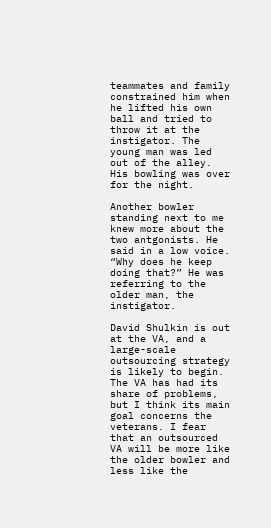teammates and family constrained him when he lifted his own ball and tried to throw it at the instigator. The young man was led out of the alley. His bowling was over for the night.

Another bowler standing next to me knew more about the two antgonists. He said in a low voice. “Why does he keep doing that?” He was referring to the older man, the instigator.

David Shulkin is out at the VA, and a large-scale outsourcing strategy is likely to begin. The VA has had its share of problems, but I think its main goal concerns the veterans. I fear that an outsourced VA will be more like the older bowler and less like the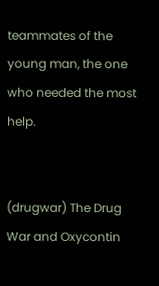teammates of the young man, the one who needed the most help.


(drugwar) The Drug War and Oxycontin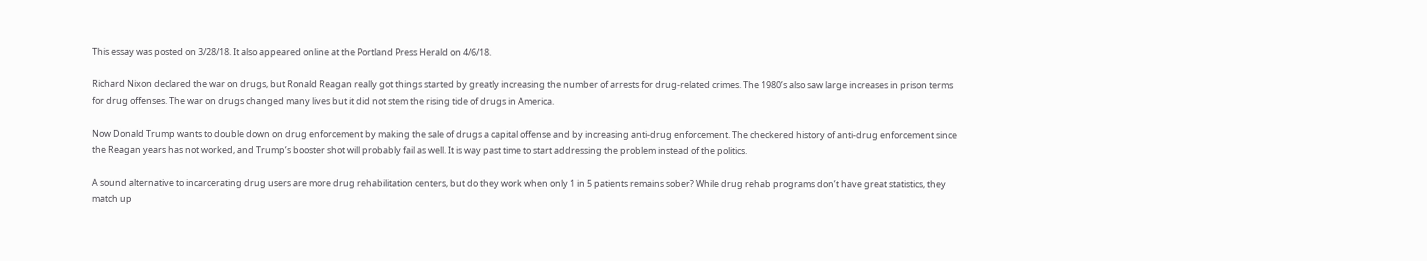This essay was posted on 3/28/18. It also appeared online at the Portland Press Herald on 4/6/18.

Richard Nixon declared the war on drugs, but Ronald Reagan really got things started by greatly increasing the number of arrests for drug-related crimes. The 1980’s also saw large increases in prison terms for drug offenses. The war on drugs changed many lives but it did not stem the rising tide of drugs in America.

Now Donald Trump wants to double down on drug enforcement by making the sale of drugs a capital offense and by increasing anti-drug enforcement. The checkered history of anti-drug enforcement since the Reagan years has not worked, and Trump’s booster shot will probably fail as well. It is way past time to start addressing the problem instead of the politics.

A sound alternative to incarcerating drug users are more drug rehabilitation centers, but do they work when only 1 in 5 patients remains sober? While drug rehab programs don’t have great statistics, they match up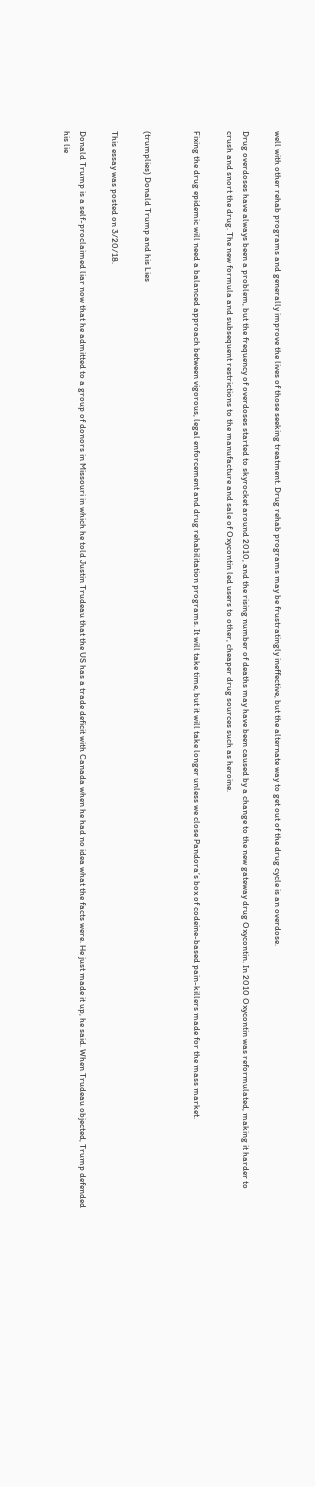well with other rehab programs and generally improve the lives of those seeking treatment. Drug rehab programs may be frustratingly ineffective, but the alternate way to get out of the drug cycle is an overdose.

Drug overdoses have always been a problem, but the frequency of overdoses started to skyrocket around 2010, and the rising number of deaths may have been caused by a change to the new gateway drug Oxycontin. In 2010 Oxycontin was reformulated, making it harder to crush and snort the drug. The new formula and subsequent restrictions to the manufacture and sale of Oxycontin led users to other, cheaper drug sources such as heroine.

Fixing the drug epidemic will need a balanced approach between vigorous, legal enforcement and drug rehabilitation programs. It will take time, but it will take longer unless we close Pandora’s box of codeine-based pain-killers made for the mass market.


(trumplies) Donald Trump and his Lies

This essay was posted on 3/20/18.

Donald Trump is a self-proclaimed liar now that he admitted to a group of donors in Missouri in which he told Justin Trudeau that the US has a trade deficit with Canada when he had no idea what the facts were. He just made it up, he said. When Trudeau objected, Trump defended his lie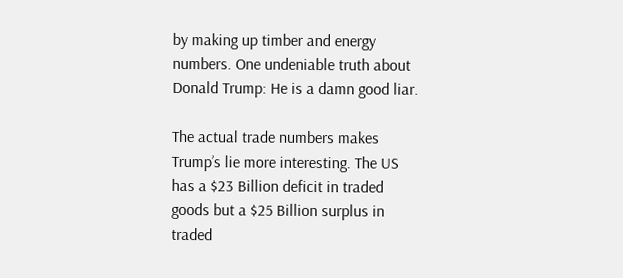by making up timber and energy numbers. One undeniable truth about Donald Trump: He is a damn good liar.

The actual trade numbers makes Trump’s lie more interesting. The US has a $23 Billion deficit in traded goods but a $25 Billion surplus in traded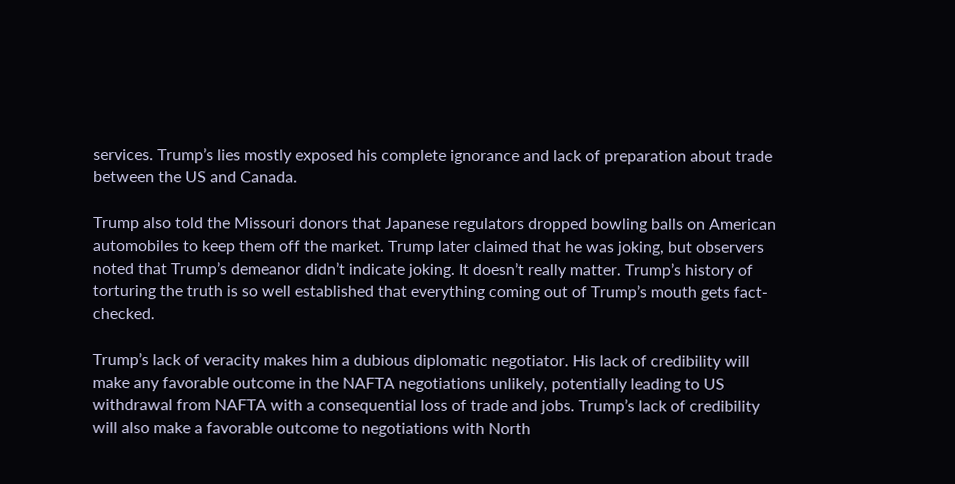services. Trump’s lies mostly exposed his complete ignorance and lack of preparation about trade between the US and Canada.

Trump also told the Missouri donors that Japanese regulators dropped bowling balls on American automobiles to keep them off the market. Trump later claimed that he was joking, but observers noted that Trump’s demeanor didn’t indicate joking. It doesn’t really matter. Trump’s history of torturing the truth is so well established that everything coming out of Trump’s mouth gets fact-checked.

Trump’s lack of veracity makes him a dubious diplomatic negotiator. His lack of credibility will make any favorable outcome in the NAFTA negotiations unlikely, potentially leading to US withdrawal from NAFTA with a consequential loss of trade and jobs. Trump’s lack of credibility will also make a favorable outcome to negotiations with North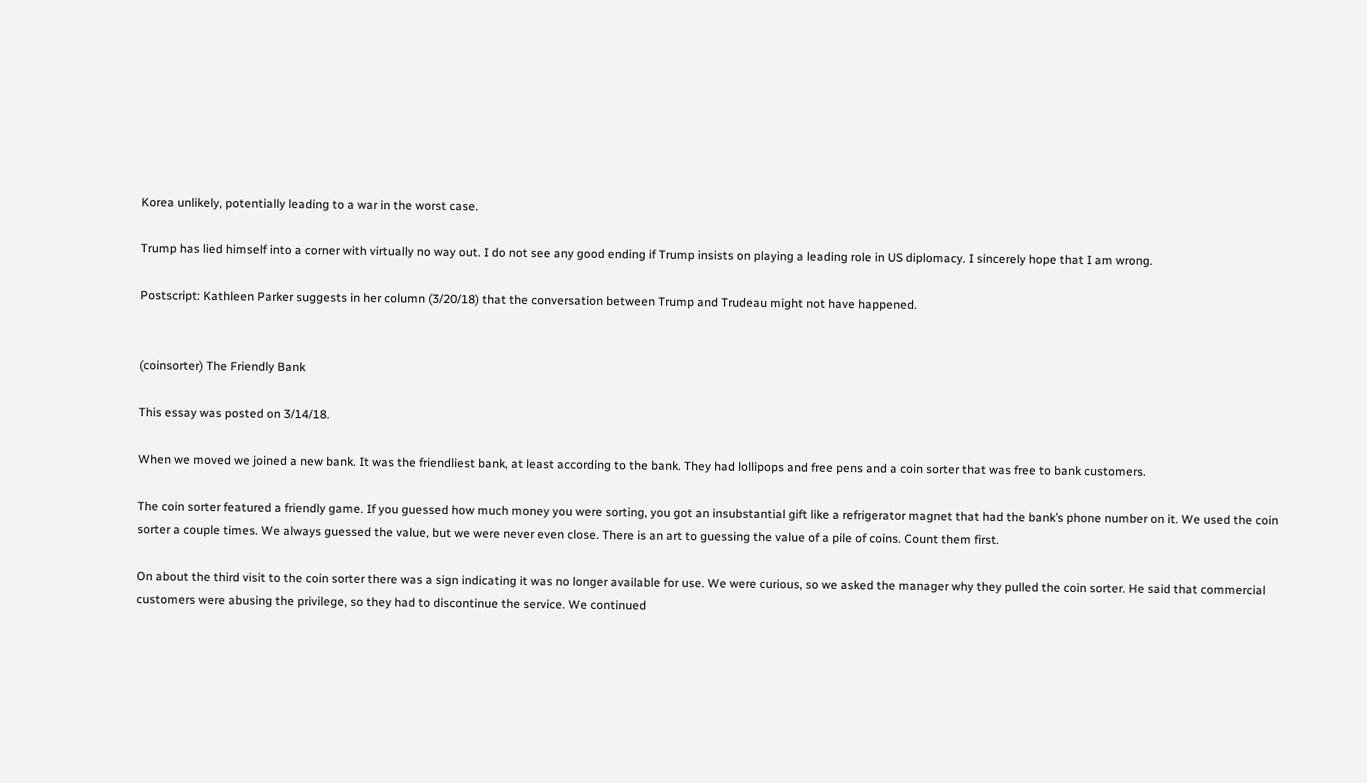Korea unlikely, potentially leading to a war in the worst case.

Trump has lied himself into a corner with virtually no way out. I do not see any good ending if Trump insists on playing a leading role in US diplomacy. I sincerely hope that I am wrong.

Postscript: Kathleen Parker suggests in her column (3/20/18) that the conversation between Trump and Trudeau might not have happened.


(coinsorter) The Friendly Bank

This essay was posted on 3/14/18.

When we moved we joined a new bank. It was the friendliest bank, at least according to the bank. They had lollipops and free pens and a coin sorter that was free to bank customers.

The coin sorter featured a friendly game. If you guessed how much money you were sorting, you got an insubstantial gift like a refrigerator magnet that had the bank’s phone number on it. We used the coin sorter a couple times. We always guessed the value, but we were never even close. There is an art to guessing the value of a pile of coins. Count them first.

On about the third visit to the coin sorter there was a sign indicating it was no longer available for use. We were curious, so we asked the manager why they pulled the coin sorter. He said that commercial customers were abusing the privilege, so they had to discontinue the service. We continued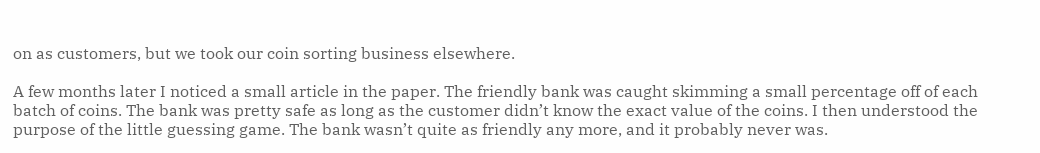on as customers, but we took our coin sorting business elsewhere.

A few months later I noticed a small article in the paper. The friendly bank was caught skimming a small percentage off of each batch of coins. The bank was pretty safe as long as the customer didn’t know the exact value of the coins. I then understood the purpose of the little guessing game. The bank wasn’t quite as friendly any more, and it probably never was.